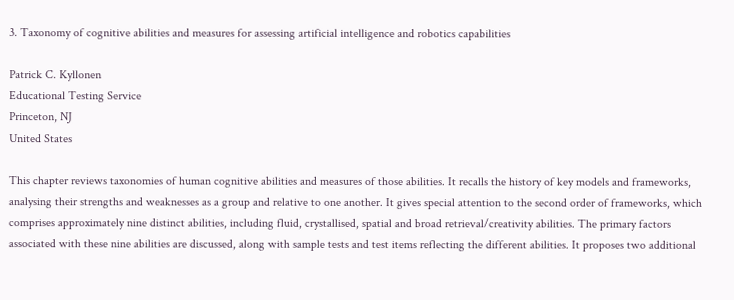3. Taxonomy of cognitive abilities and measures for assessing artificial intelligence and robotics capabilities

Patrick C. Kyllonen
Educational Testing Service
Princeton, NJ
United States

This chapter reviews taxonomies of human cognitive abilities and measures of those abilities. It recalls the history of key models and frameworks, analysing their strengths and weaknesses as a group and relative to one another. It gives special attention to the second order of frameworks, which comprises approximately nine distinct abilities, including fluid, crystallised, spatial and broad retrieval/creativity abilities. The primary factors associated with these nine abilities are discussed, along with sample tests and test items reflecting the different abilities. It proposes two additional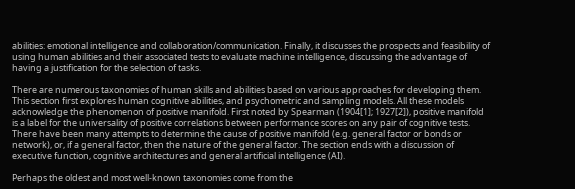abilities: emotional intelligence and collaboration/communication. Finally, it discusses the prospects and feasibility of using human abilities and their associated tests to evaluate machine intelligence, discussing the advantage of having a justification for the selection of tasks.

There are numerous taxonomies of human skills and abilities based on various approaches for developing them. This section first explores human cognitive abilities, and psychometric and sampling models. All these models acknowledge the phenomenon of positive manifold. First noted by Spearman (1904[1]; 1927[2]), positive manifold is a label for the universality of positive correlations between performance scores on any pair of cognitive tests. There have been many attempts to determine the cause of positive manifold (e.g. general factor or bonds or network), or, if a general factor, then the nature of the general factor. The section ends with a discussion of executive function, cognitive architectures and general artificial intelligence (AI).

Perhaps the oldest and most well-known taxonomies come from the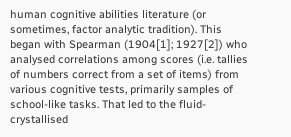human cognitive abilities literature (or sometimes, factor analytic tradition). This began with Spearman (1904[1]; 1927[2]) who analysed correlations among scores (i.e. tallies of numbers correct from a set of items) from various cognitive tests, primarily samples of school-like tasks. That led to the fluid-crystallised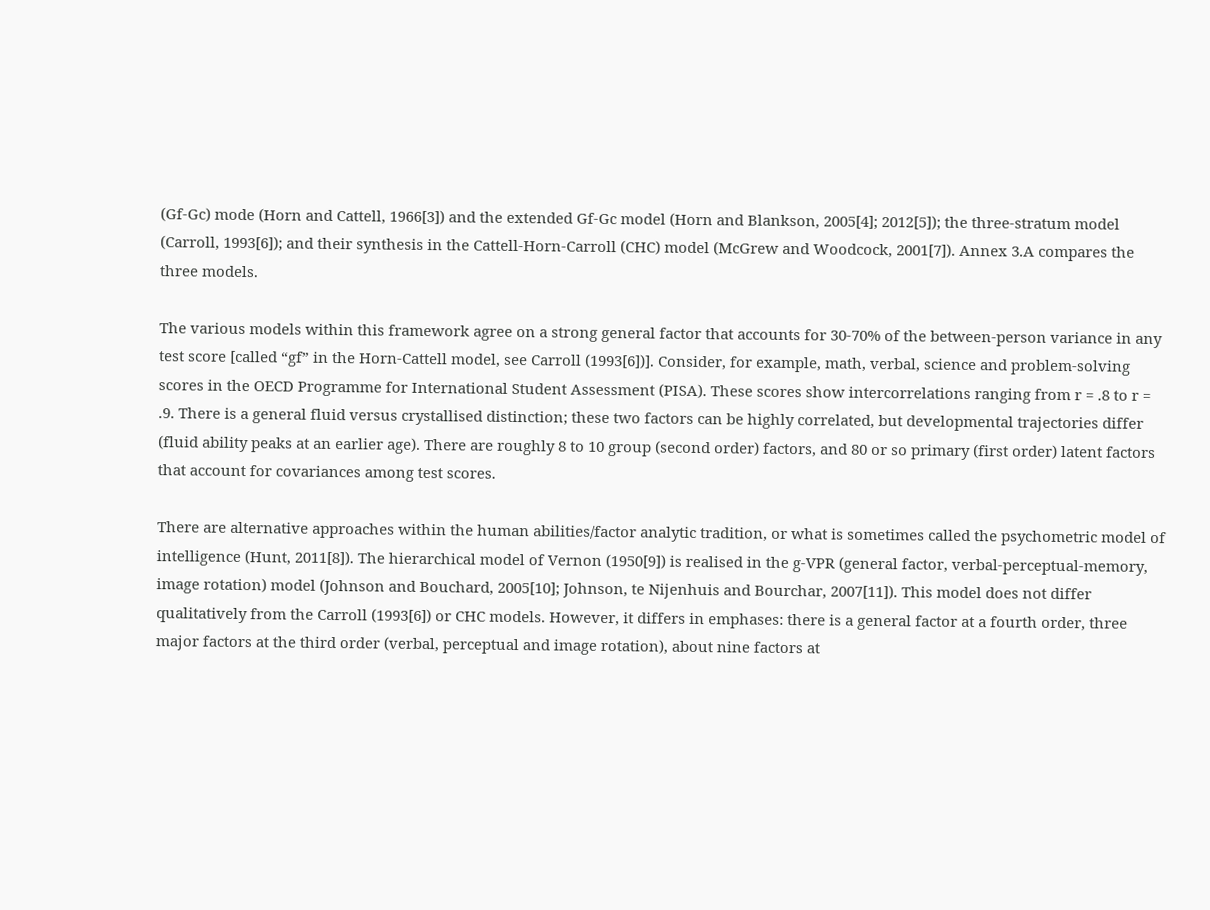(Gf-Gc) mode (Horn and Cattell, 1966[3]) and the extended Gf-Gc model (Horn and Blankson, 2005[4]; 2012[5]); the three-stratum model (Carroll, 1993[6]); and their synthesis in the Cattell-Horn-Carroll (CHC) model (McGrew and Woodcock, 2001[7]). Annex 3.A compares the three models.

The various models within this framework agree on a strong general factor that accounts for 30-70% of the between-person variance in any test score [called “gf” in the Horn-Cattell model, see Carroll (1993[6])]. Consider, for example, math, verbal, science and problem-solving scores in the OECD Programme for International Student Assessment (PISA). These scores show intercorrelations ranging from r = .8 to r = .9. There is a general fluid versus crystallised distinction; these two factors can be highly correlated, but developmental trajectories differ (fluid ability peaks at an earlier age). There are roughly 8 to 10 group (second order) factors, and 80 or so primary (first order) latent factors that account for covariances among test scores.

There are alternative approaches within the human abilities/factor analytic tradition, or what is sometimes called the psychometric model of intelligence (Hunt, 2011[8]). The hierarchical model of Vernon (1950[9]) is realised in the g-VPR (general factor, verbal-perceptual-memory, image rotation) model (Johnson and Bouchard, 2005[10]; Johnson, te Nijenhuis and Bourchar, 2007[11]). This model does not differ qualitatively from the Carroll (1993[6]) or CHC models. However, it differs in emphases: there is a general factor at a fourth order, three major factors at the third order (verbal, perceptual and image rotation), about nine factors at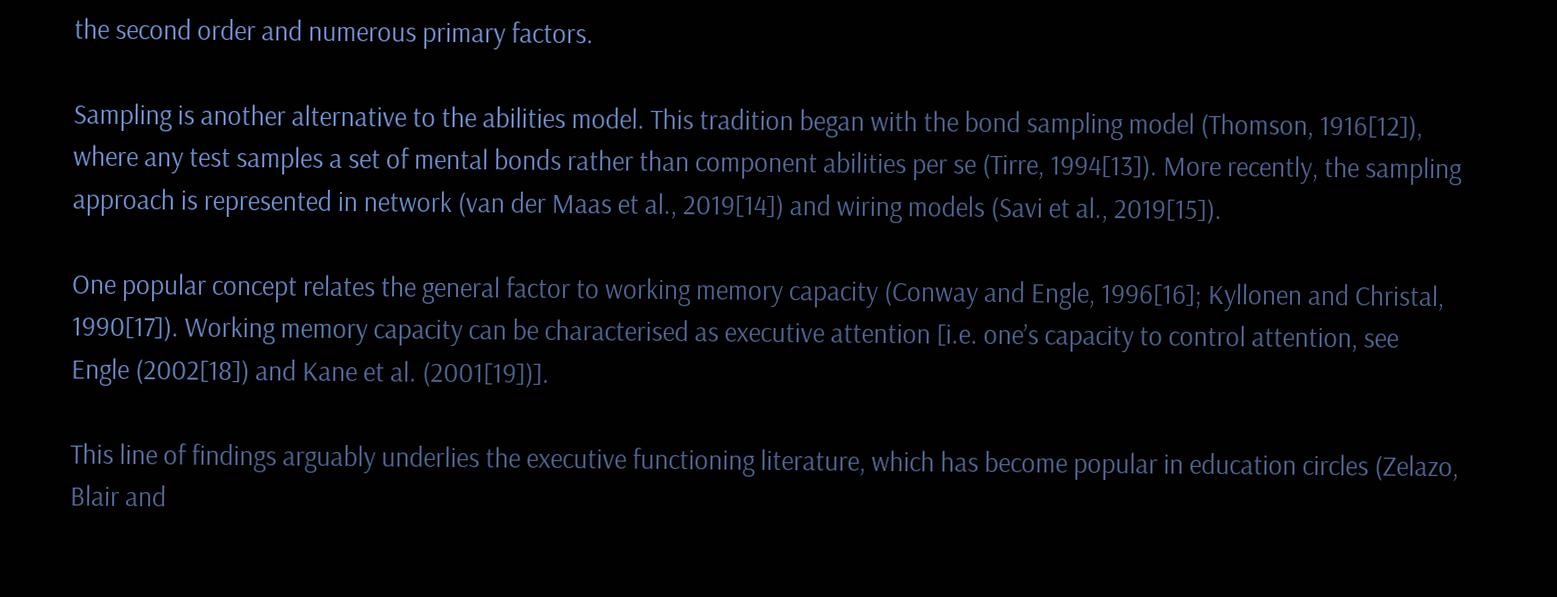the second order and numerous primary factors.

Sampling is another alternative to the abilities model. This tradition began with the bond sampling model (Thomson, 1916[12]), where any test samples a set of mental bonds rather than component abilities per se (Tirre, 1994[13]). More recently, the sampling approach is represented in network (van der Maas et al., 2019[14]) and wiring models (Savi et al., 2019[15]).

One popular concept relates the general factor to working memory capacity (Conway and Engle, 1996[16]; Kyllonen and Christal, 1990[17]). Working memory capacity can be characterised as executive attention [i.e. one’s capacity to control attention, see Engle (2002[18]) and Kane et al. (2001[19])].

This line of findings arguably underlies the executive functioning literature, which has become popular in education circles (Zelazo, Blair and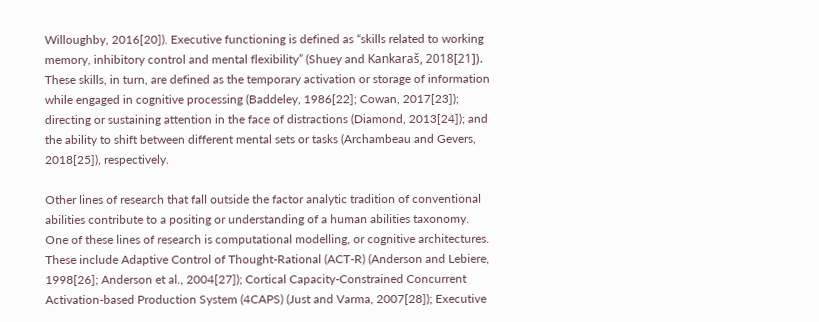Willoughby, 2016[20]). Executive functioning is defined as “skills related to working memory, inhibitory control and mental flexibility” (Shuey and Kankaraš, 2018[21]). These skills, in turn, are defined as the temporary activation or storage of information while engaged in cognitive processing (Baddeley, 1986[22]; Cowan, 2017[23]); directing or sustaining attention in the face of distractions (Diamond, 2013[24]); and the ability to shift between different mental sets or tasks (Archambeau and Gevers, 2018[25]), respectively.

Other lines of research that fall outside the factor analytic tradition of conventional abilities contribute to a positing or understanding of a human abilities taxonomy. One of these lines of research is computational modelling, or cognitive architectures. These include Adaptive Control of Thought-Rational (ACT-R) (Anderson and Lebiere, 1998[26]; Anderson et al., 2004[27]); Cortical Capacity-Constrained Concurrent Activation-based Production System (4CAPS) (Just and Varma, 2007[28]); Executive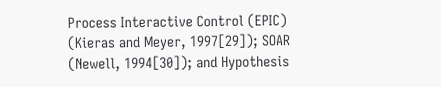Process Interactive Control (EPIC) (Kieras and Meyer, 1997[29]); SOAR (Newell, 1994[30]); and Hypothesis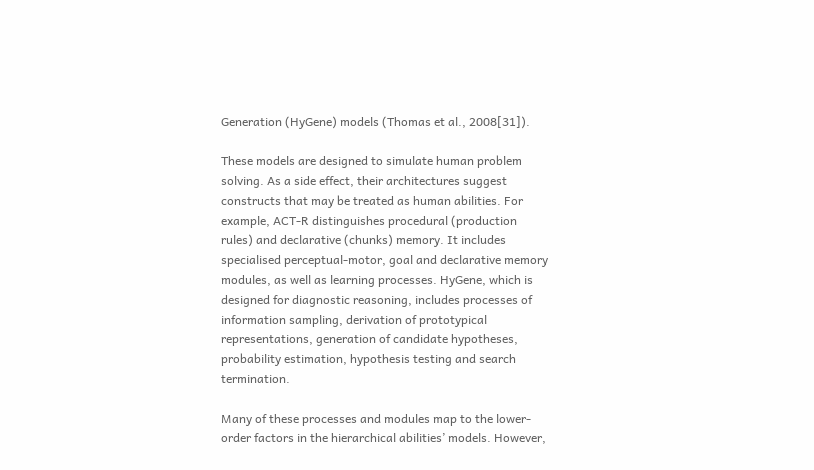Generation (HyGene) models (Thomas et al., 2008[31]).

These models are designed to simulate human problem solving. As a side effect, their architectures suggest constructs that may be treated as human abilities. For example, ACT-R distinguishes procedural (production rules) and declarative (chunks) memory. It includes specialised perceptual-motor, goal and declarative memory modules, as well as learning processes. HyGene, which is designed for diagnostic reasoning, includes processes of information sampling, derivation of prototypical representations, generation of candidate hypotheses, probability estimation, hypothesis testing and search termination.

Many of these processes and modules map to the lower-order factors in the hierarchical abilities’ models. However,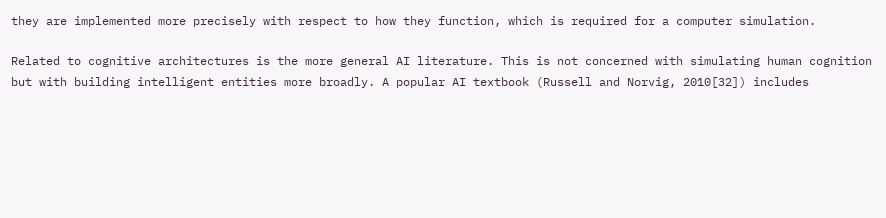they are implemented more precisely with respect to how they function, which is required for a computer simulation.

Related to cognitive architectures is the more general AI literature. This is not concerned with simulating human cognition but with building intelligent entities more broadly. A popular AI textbook (Russell and Norvig, 2010[32]) includes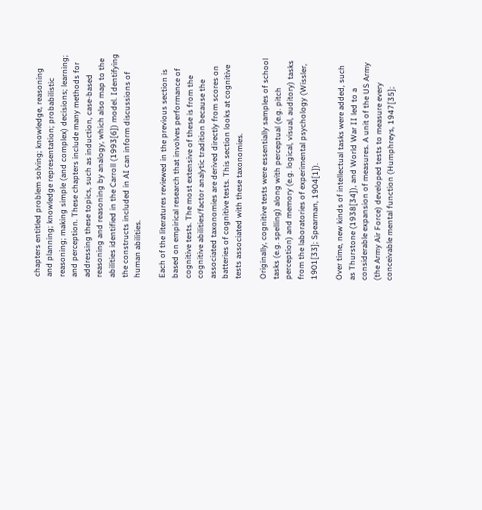chapters entitled problem solving; knowledge, reasoning and planning; knowledge representation; probabilistic reasoning; making simple (and complex) decisions; learning; and perception. These chapters include many methods for addressing these topics, such as induction, case-based reasoning and reasoning by analogy, which also map to the abilities identified in the Carroll (1993[6]) model. Identifying the constructs included in AI can inform discussions of human abilities.

Each of the literatures reviewed in the previous section is based on empirical research that involves performance of cognitive tests. The most extensive of these is from the cognitive abilities/factor analytic tradition because the associated taxonomies are derived directly from scores on batteries of cognitive tests. This section looks at cognitive tests associated with these taxonomies.

Originally, cognitive tests were essentially samples of school tasks (e.g. spelling) along with perceptual (e.g. pitch perception) and memory (e.g. logical, visual, auditory) tasks from the laboratories of experimental psychology (Wissler, 1901[33]; Spearman, 1904[1]).

Over time, new kinds of intellectual tasks were added, such as Thurstone (1938[34]), and World War II led to a considerable expansion of measures. A unit of the US Army (the Army Air Force) developed tests to measure every conceivable mental function (Humphreys, 1947[35];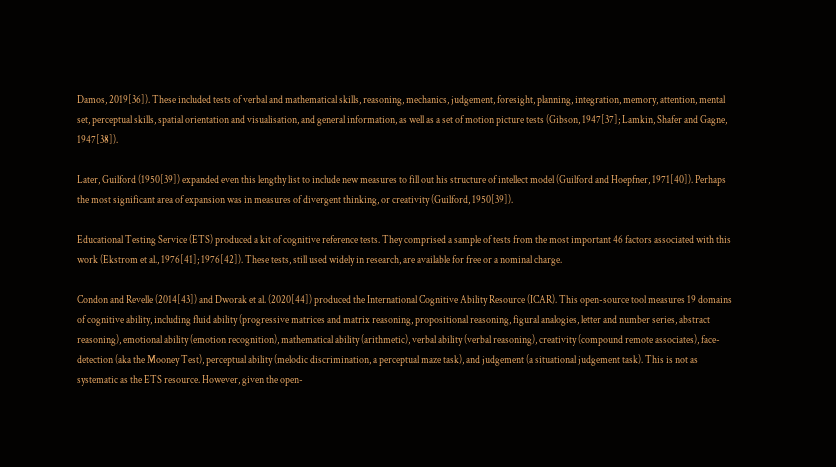Damos, 2019[36]). These included tests of verbal and mathematical skills, reasoning, mechanics, judgement, foresight, planning, integration, memory, attention, mental set, perceptual skills, spatial orientation and visualisation, and general information, as well as a set of motion picture tests (Gibson, 1947[37]; Lamkin, Shafer and Gagne, 1947[38]).

Later, Guilford (1950[39]) expanded even this lengthy list to include new measures to fill out his structure of intellect model (Guilford and Hoepfner, 1971[40]). Perhaps the most significant area of expansion was in measures of divergent thinking, or creativity (Guilford, 1950[39]).

Educational Testing Service (ETS) produced a kit of cognitive reference tests. They comprised a sample of tests from the most important 46 factors associated with this work (Ekstrom et al., 1976[41]; 1976[42]). These tests, still used widely in research, are available for free or a nominal charge.

Condon and Revelle (2014[43]) and Dworak et al. (2020[44]) produced the International Cognitive Ability Resource (ICAR). This open-source tool measures 19 domains of cognitive ability, including fluid ability (progressive matrices and matrix reasoning, propositional reasoning, figural analogies, letter and number series, abstract reasoning), emotional ability (emotion recognition), mathematical ability (arithmetic), verbal ability (verbal reasoning), creativity (compound remote associates), face-detection (aka the Mooney Test), perceptual ability (melodic discrimination, a perceptual maze task), and judgement (a situational judgement task). This is not as systematic as the ETS resource. However, given the open-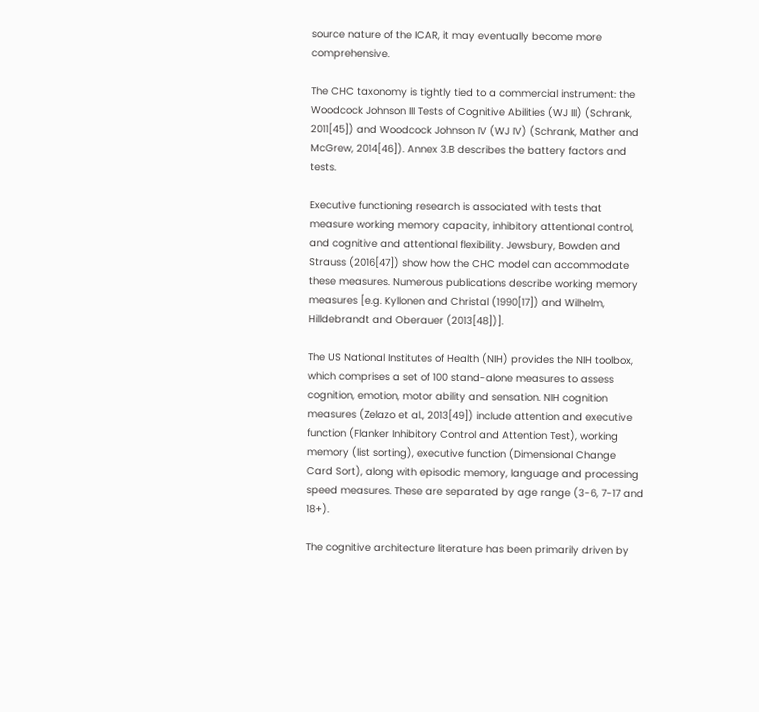source nature of the ICAR, it may eventually become more comprehensive.

The CHC taxonomy is tightly tied to a commercial instrument: the Woodcock Johnson III Tests of Cognitive Abilities (WJ III) (Schrank, 2011[45]) and Woodcock Johnson IV (WJ IV) (Schrank, Mather and McGrew, 2014[46]). Annex 3.B describes the battery factors and tests.

Executive functioning research is associated with tests that measure working memory capacity, inhibitory attentional control, and cognitive and attentional flexibility. Jewsbury, Bowden and Strauss (2016[47]) show how the CHC model can accommodate these measures. Numerous publications describe working memory measures [e.g. Kyllonen and Christal (1990[17]) and Wilhelm, Hilldebrandt and Oberauer (2013[48])].

The US National Institutes of Health (NIH) provides the NIH toolbox, which comprises a set of 100 stand-alone measures to assess cognition, emotion, motor ability and sensation. NIH cognition measures (Zelazo et al., 2013[49]) include attention and executive function (Flanker Inhibitory Control and Attention Test), working memory (list sorting), executive function (Dimensional Change Card Sort), along with episodic memory, language and processing speed measures. These are separated by age range (3-6, 7-17 and 18+).

The cognitive architecture literature has been primarily driven by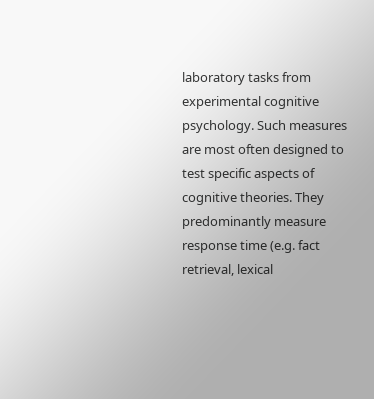laboratory tasks from experimental cognitive psychology. Such measures are most often designed to test specific aspects of cognitive theories. They predominantly measure response time (e.g. fact retrieval, lexical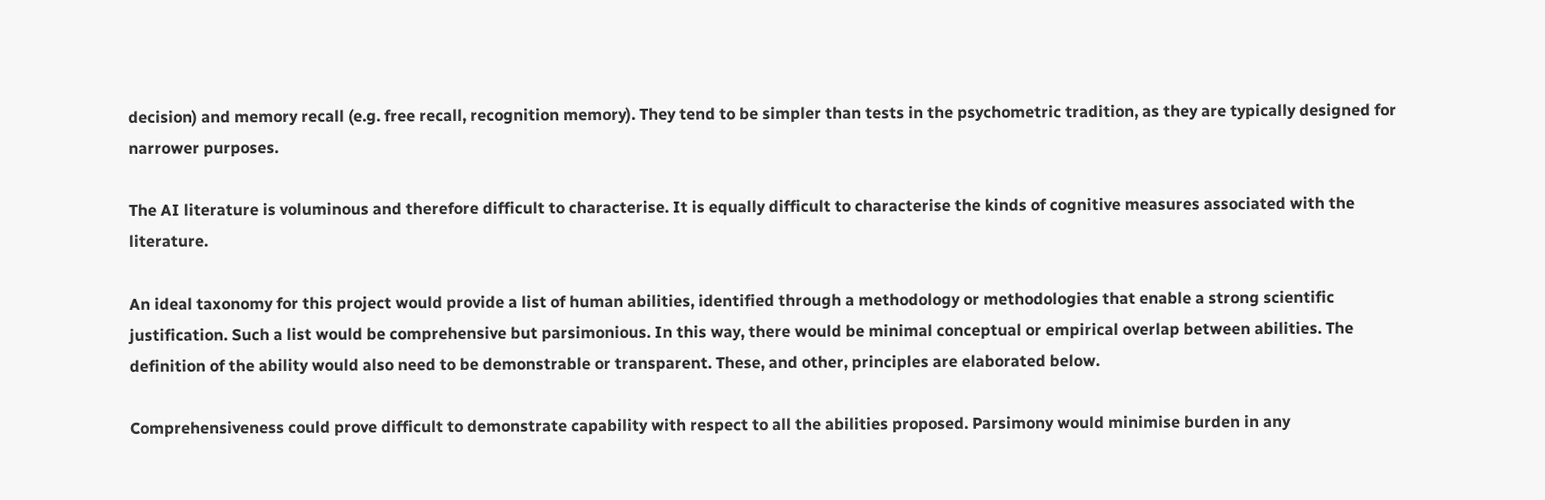decision) and memory recall (e.g. free recall, recognition memory). They tend to be simpler than tests in the psychometric tradition, as they are typically designed for narrower purposes.

The AI literature is voluminous and therefore difficult to characterise. It is equally difficult to characterise the kinds of cognitive measures associated with the literature.

An ideal taxonomy for this project would provide a list of human abilities, identified through a methodology or methodologies that enable a strong scientific justification. Such a list would be comprehensive but parsimonious. In this way, there would be minimal conceptual or empirical overlap between abilities. The definition of the ability would also need to be demonstrable or transparent. These, and other, principles are elaborated below.

Comprehensiveness could prove difficult to demonstrate capability with respect to all the abilities proposed. Parsimony would minimise burden in any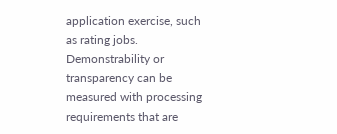application exercise, such as rating jobs. Demonstrability or transparency can be measured with processing requirements that are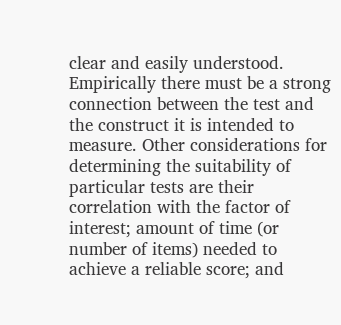clear and easily understood. Empirically there must be a strong connection between the test and the construct it is intended to measure. Other considerations for determining the suitability of particular tests are their correlation with the factor of interest; amount of time (or number of items) needed to achieve a reliable score; and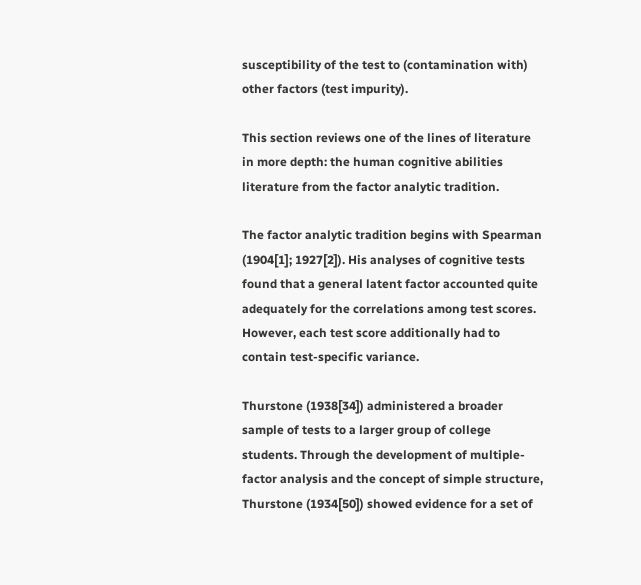susceptibility of the test to (contamination with) other factors (test impurity).

This section reviews one of the lines of literature in more depth: the human cognitive abilities literature from the factor analytic tradition.

The factor analytic tradition begins with Spearman (1904[1]; 1927[2]). His analyses of cognitive tests found that a general latent factor accounted quite adequately for the correlations among test scores. However, each test score additionally had to contain test-specific variance.

Thurstone (1938[34]) administered a broader sample of tests to a larger group of college students. Through the development of multiple-factor analysis and the concept of simple structure, Thurstone (1934[50]) showed evidence for a set of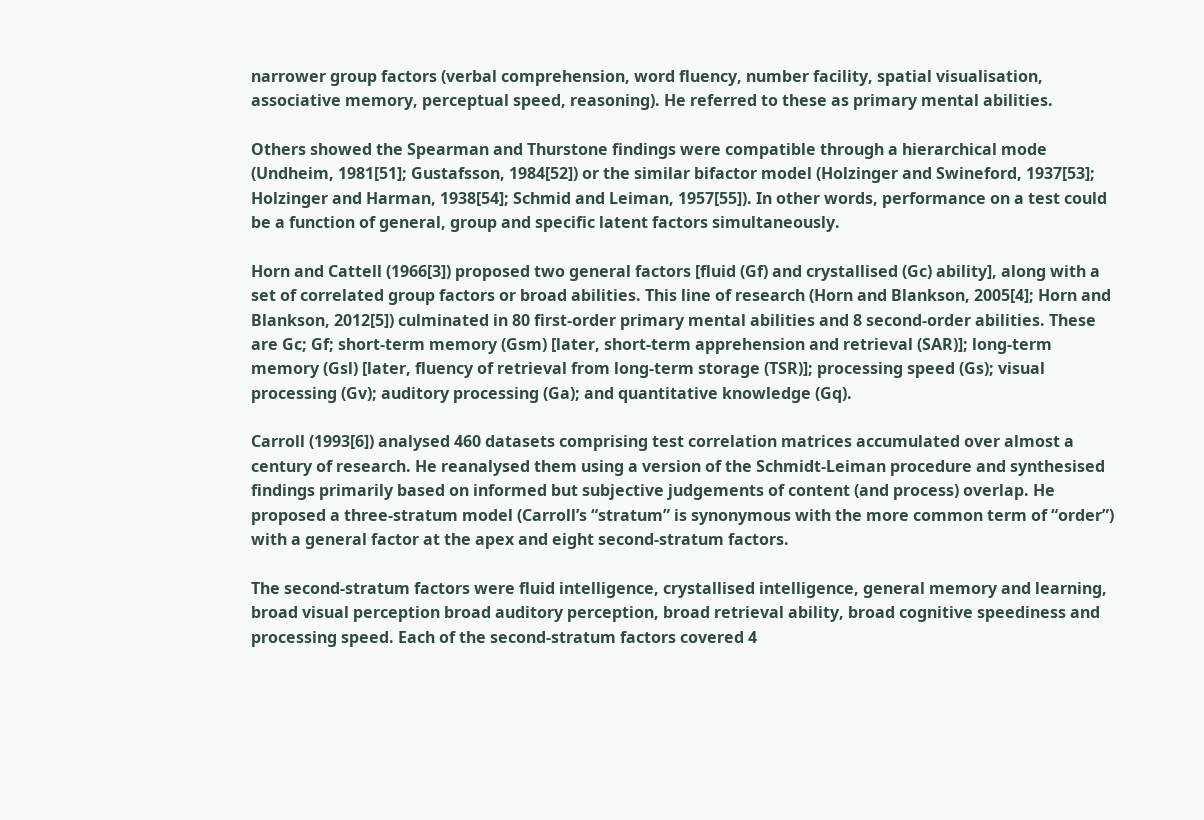narrower group factors (verbal comprehension, word fluency, number facility, spatial visualisation, associative memory, perceptual speed, reasoning). He referred to these as primary mental abilities.

Others showed the Spearman and Thurstone findings were compatible through a hierarchical mode (Undheim, 1981[51]; Gustafsson, 1984[52]) or the similar bifactor model (Holzinger and Swineford, 1937[53]; Holzinger and Harman, 1938[54]; Schmid and Leiman, 1957[55]). In other words, performance on a test could be a function of general, group and specific latent factors simultaneously.

Horn and Cattell (1966[3]) proposed two general factors [fluid (Gf) and crystallised (Gc) ability], along with a set of correlated group factors or broad abilities. This line of research (Horn and Blankson, 2005[4]; Horn and Blankson, 2012[5]) culminated in 80 first-order primary mental abilities and 8 second-order abilities. These are Gc; Gf; short-term memory (Gsm) [later, short-term apprehension and retrieval (SAR)]; long-term memory (Gsl) [later, fluency of retrieval from long-term storage (TSR)]; processing speed (Gs); visual processing (Gv); auditory processing (Ga); and quantitative knowledge (Gq).

Carroll (1993[6]) analysed 460 datasets comprising test correlation matrices accumulated over almost a century of research. He reanalysed them using a version of the Schmidt-Leiman procedure and synthesised findings primarily based on informed but subjective judgements of content (and process) overlap. He proposed a three-stratum model (Carroll’s “stratum” is synonymous with the more common term of “order”) with a general factor at the apex and eight second-stratum factors.

The second-stratum factors were fluid intelligence, crystallised intelligence, general memory and learning, broad visual perception broad auditory perception, broad retrieval ability, broad cognitive speediness and processing speed. Each of the second-stratum factors covered 4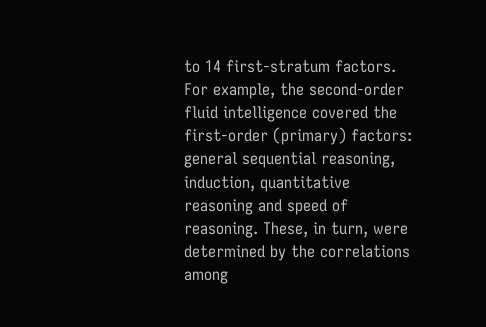to 14 first-stratum factors. For example, the second-order fluid intelligence covered the first-order (primary) factors: general sequential reasoning, induction, quantitative reasoning and speed of reasoning. These, in turn, were determined by the correlations among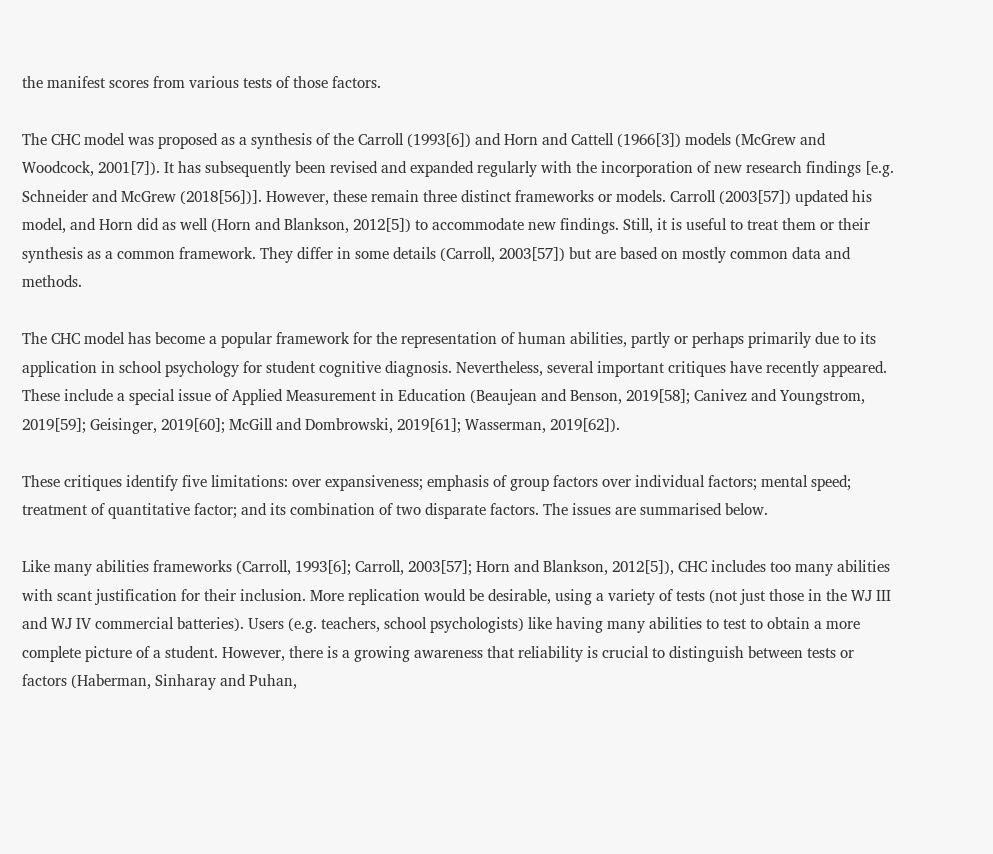the manifest scores from various tests of those factors.

The CHC model was proposed as a synthesis of the Carroll (1993[6]) and Horn and Cattell (1966[3]) models (McGrew and Woodcock, 2001[7]). It has subsequently been revised and expanded regularly with the incorporation of new research findings [e.g. Schneider and McGrew (2018[56])]. However, these remain three distinct frameworks or models. Carroll (2003[57]) updated his model, and Horn did as well (Horn and Blankson, 2012[5]) to accommodate new findings. Still, it is useful to treat them or their synthesis as a common framework. They differ in some details (Carroll, 2003[57]) but are based on mostly common data and methods.

The CHC model has become a popular framework for the representation of human abilities, partly or perhaps primarily due to its application in school psychology for student cognitive diagnosis. Nevertheless, several important critiques have recently appeared. These include a special issue of Applied Measurement in Education (Beaujean and Benson, 2019[58]; Canivez and Youngstrom, 2019[59]; Geisinger, 2019[60]; McGill and Dombrowski, 2019[61]; Wasserman, 2019[62]).

These critiques identify five limitations: over expansiveness; emphasis of group factors over individual factors; mental speed; treatment of quantitative factor; and its combination of two disparate factors. The issues are summarised below.

Like many abilities frameworks (Carroll, 1993[6]; Carroll, 2003[57]; Horn and Blankson, 2012[5]), CHC includes too many abilities with scant justification for their inclusion. More replication would be desirable, using a variety of tests (not just those in the WJ III and WJ IV commercial batteries). Users (e.g. teachers, school psychologists) like having many abilities to test to obtain a more complete picture of a student. However, there is a growing awareness that reliability is crucial to distinguish between tests or factors (Haberman, Sinharay and Puhan,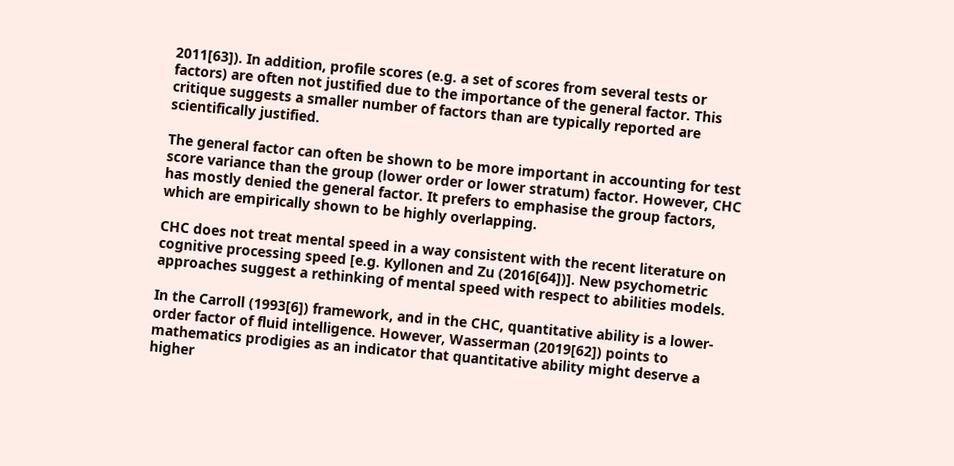2011[63]). In addition, profile scores (e.g. a set of scores from several tests or factors) are often not justified due to the importance of the general factor. This critique suggests a smaller number of factors than are typically reported are scientifically justified.

The general factor can often be shown to be more important in accounting for test score variance than the group (lower order or lower stratum) factor. However, CHC has mostly denied the general factor. It prefers to emphasise the group factors, which are empirically shown to be highly overlapping.

CHC does not treat mental speed in a way consistent with the recent literature on cognitive processing speed [e.g. Kyllonen and Zu (2016[64])]. New psychometric approaches suggest a rethinking of mental speed with respect to abilities models.

In the Carroll (1993[6]) framework, and in the CHC, quantitative ability is a lower-order factor of fluid intelligence. However, Wasserman (2019[62]) points to mathematics prodigies as an indicator that quantitative ability might deserve a higher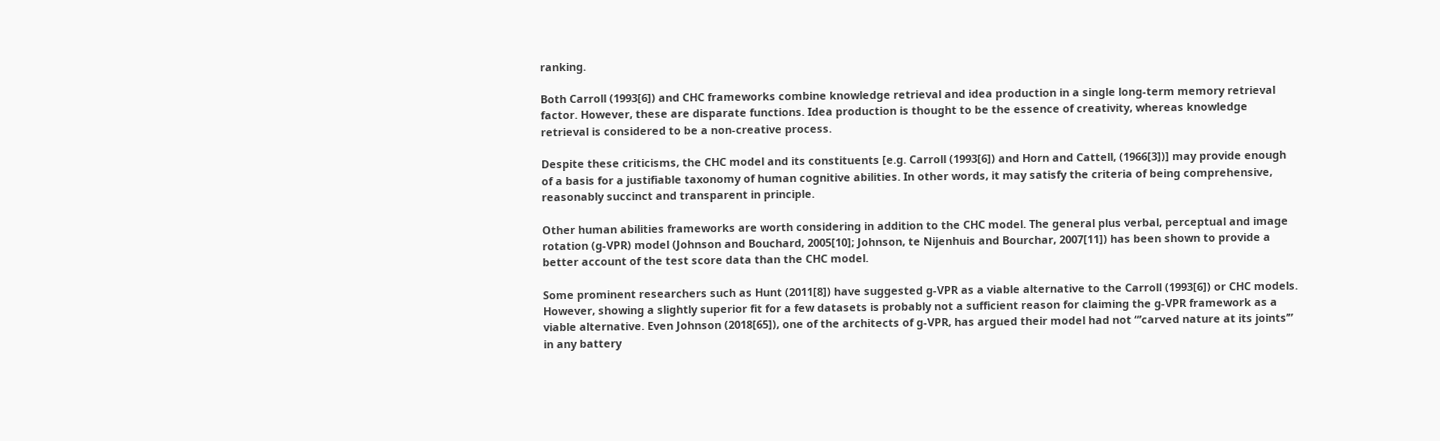ranking.

Both Carroll (1993[6]) and CHC frameworks combine knowledge retrieval and idea production in a single long-term memory retrieval factor. However, these are disparate functions. Idea production is thought to be the essence of creativity, whereas knowledge retrieval is considered to be a non-creative process.

Despite these criticisms, the CHC model and its constituents [e.g. Carroll (1993[6]) and Horn and Cattell, (1966[3])] may provide enough of a basis for a justifiable taxonomy of human cognitive abilities. In other words, it may satisfy the criteria of being comprehensive, reasonably succinct and transparent in principle.

Other human abilities frameworks are worth considering in addition to the CHC model. The general plus verbal, perceptual and image rotation (g-VPR) model (Johnson and Bouchard, 2005[10]; Johnson, te Nijenhuis and Bourchar, 2007[11]) has been shown to provide a better account of the test score data than the CHC model.

Some prominent researchers such as Hunt (2011[8]) have suggested g-VPR as a viable alternative to the Carroll (1993[6]) or CHC models. However, showing a slightly superior fit for a few datasets is probably not a sufficient reason for claiming the g-VPR framework as a viable alternative. Even Johnson (2018[65]), one of the architects of g-VPR, has argued their model had not “’carved nature at its joints’” in any battery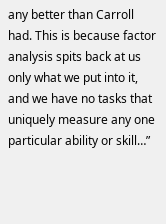any better than Carroll had. This is because factor analysis spits back at us only what we put into it, and we have no tasks that uniquely measure any one particular ability or skill…”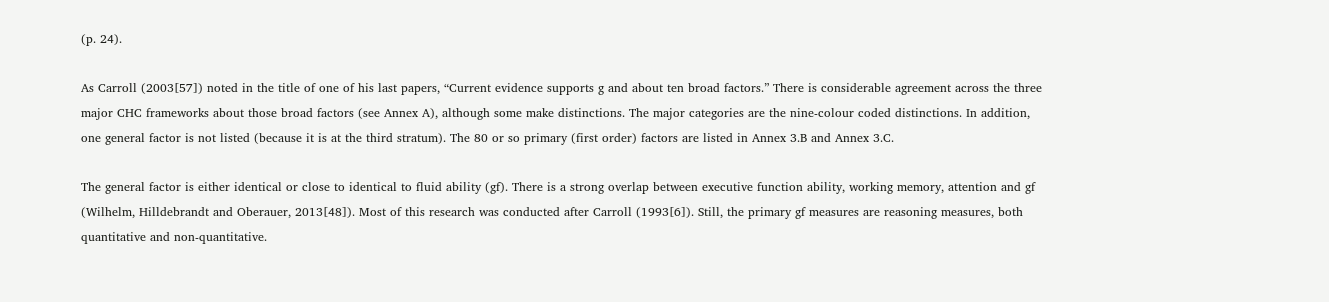(p. 24).

As Carroll (2003[57]) noted in the title of one of his last papers, “Current evidence supports g and about ten broad factors.” There is considerable agreement across the three major CHC frameworks about those broad factors (see Annex A), although some make distinctions. The major categories are the nine-colour coded distinctions. In addition, one general factor is not listed (because it is at the third stratum). The 80 or so primary (first order) factors are listed in Annex 3.B and Annex 3.C.

The general factor is either identical or close to identical to fluid ability (gf). There is a strong overlap between executive function ability, working memory, attention and gf (Wilhelm, Hilldebrandt and Oberauer, 2013[48]). Most of this research was conducted after Carroll (1993[6]). Still, the primary gf measures are reasoning measures, both quantitative and non-quantitative.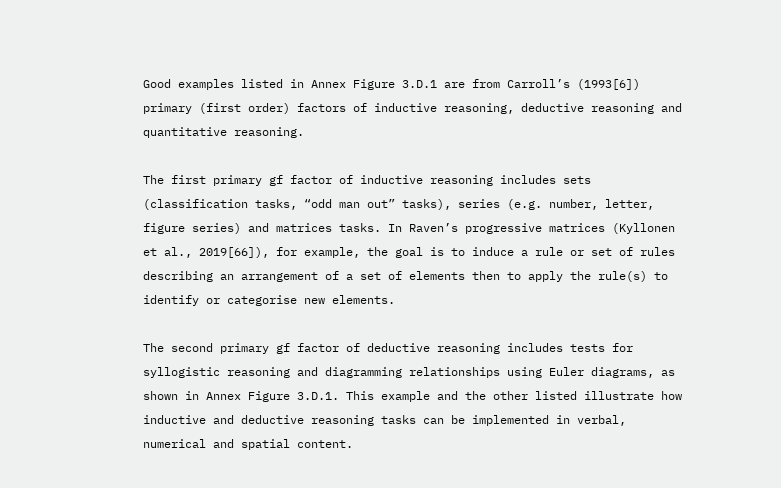Good examples listed in Annex Figure 3.D.1 are from Carroll’s (1993[6]) primary (first order) factors of inductive reasoning, deductive reasoning and quantitative reasoning.

The first primary gf factor of inductive reasoning includes sets (classification tasks, “odd man out” tasks), series (e.g. number, letter, figure series) and matrices tasks. In Raven’s progressive matrices (Kyllonen et al., 2019[66]), for example, the goal is to induce a rule or set of rules describing an arrangement of a set of elements then to apply the rule(s) to identify or categorise new elements.

The second primary gf factor of deductive reasoning includes tests for syllogistic reasoning and diagramming relationships using Euler diagrams, as shown in Annex Figure 3.D.1. This example and the other listed illustrate how inductive and deductive reasoning tasks can be implemented in verbal, numerical and spatial content.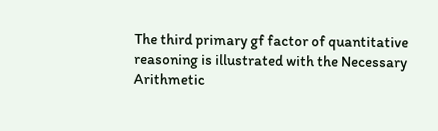The third primary gf factor of quantitative reasoning is illustrated with the Necessary Arithmetic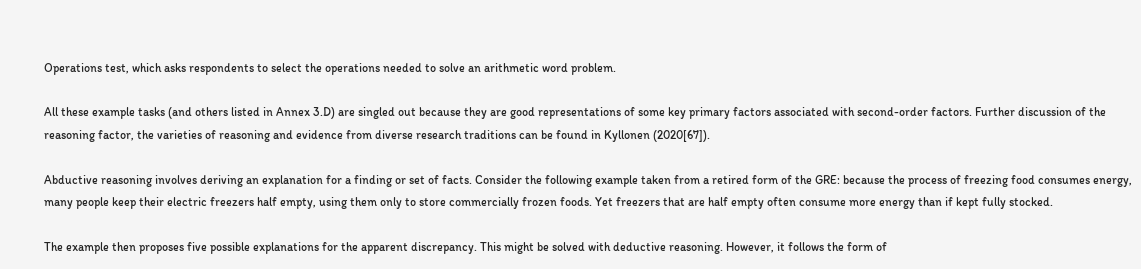Operations test, which asks respondents to select the operations needed to solve an arithmetic word problem.

All these example tasks (and others listed in Annex 3.D) are singled out because they are good representations of some key primary factors associated with second-order factors. Further discussion of the reasoning factor, the varieties of reasoning and evidence from diverse research traditions can be found in Kyllonen (2020[67]).

Abductive reasoning involves deriving an explanation for a finding or set of facts. Consider the following example taken from a retired form of the GRE: because the process of freezing food consumes energy, many people keep their electric freezers half empty, using them only to store commercially frozen foods. Yet freezers that are half empty often consume more energy than if kept fully stocked.

The example then proposes five possible explanations for the apparent discrepancy. This might be solved with deductive reasoning. However, it follows the form of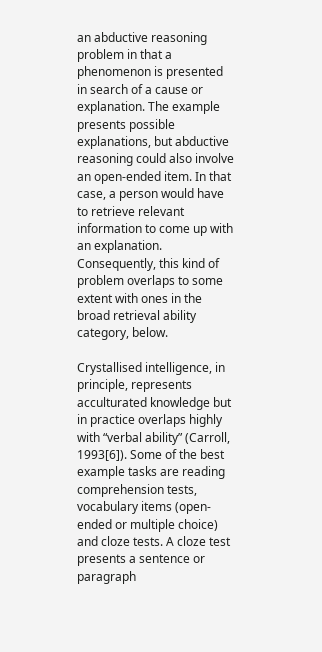an abductive reasoning problem in that a phenomenon is presented in search of a cause or explanation. The example presents possible explanations, but abductive reasoning could also involve an open-ended item. In that case, a person would have to retrieve relevant information to come up with an explanation. Consequently, this kind of problem overlaps to some extent with ones in the broad retrieval ability category, below.

Crystallised intelligence, in principle, represents acculturated knowledge but in practice overlaps highly with “verbal ability” (Carroll, 1993[6]). Some of the best example tasks are reading comprehension tests, vocabulary items (open-ended or multiple choice) and cloze tests. A cloze test presents a sentence or paragraph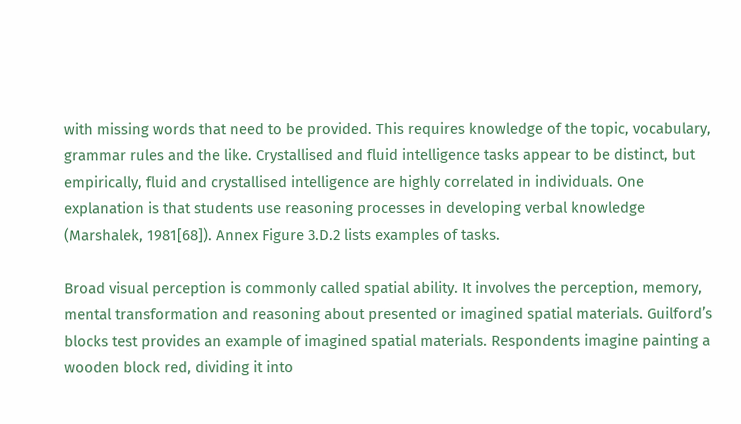with missing words that need to be provided. This requires knowledge of the topic, vocabulary, grammar rules and the like. Crystallised and fluid intelligence tasks appear to be distinct, but empirically, fluid and crystallised intelligence are highly correlated in individuals. One explanation is that students use reasoning processes in developing verbal knowledge (Marshalek, 1981[68]). Annex Figure 3.D.2 lists examples of tasks.

Broad visual perception is commonly called spatial ability. It involves the perception, memory, mental transformation and reasoning about presented or imagined spatial materials. Guilford’s blocks test provides an example of imagined spatial materials. Respondents imagine painting a wooden block red, dividing it into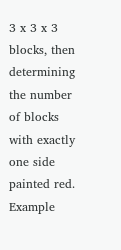3 x 3 x 3 blocks, then determining the number of blocks with exactly one side painted red. Example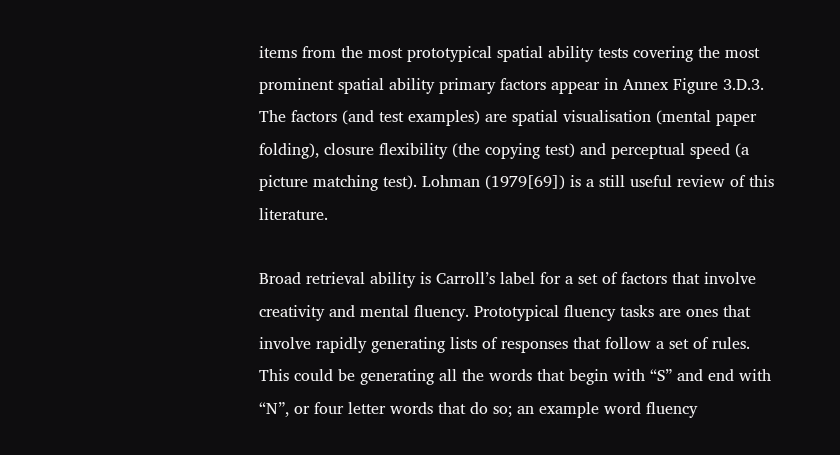items from the most prototypical spatial ability tests covering the most prominent spatial ability primary factors appear in Annex Figure 3.D.3. The factors (and test examples) are spatial visualisation (mental paper folding), closure flexibility (the copying test) and perceptual speed (a picture matching test). Lohman (1979[69]) is a still useful review of this literature.

Broad retrieval ability is Carroll’s label for a set of factors that involve creativity and mental fluency. Prototypical fluency tasks are ones that involve rapidly generating lists of responses that follow a set of rules. This could be generating all the words that begin with “S” and end with “N”, or four letter words that do so; an example word fluency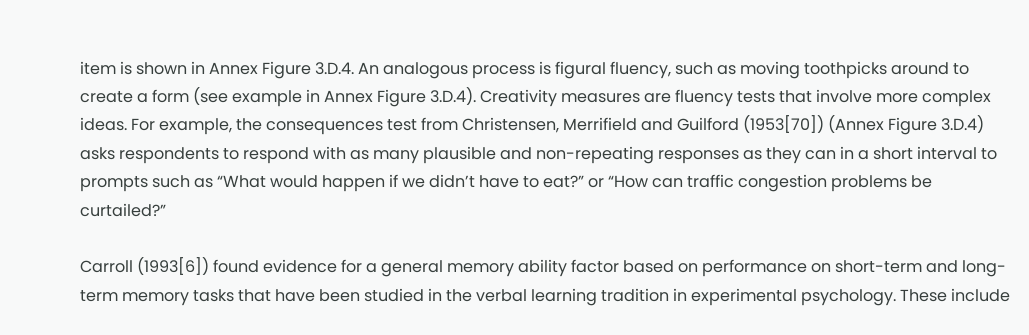item is shown in Annex Figure 3.D.4. An analogous process is figural fluency, such as moving toothpicks around to create a form (see example in Annex Figure 3.D.4). Creativity measures are fluency tests that involve more complex ideas. For example, the consequences test from Christensen, Merrifield and Guilford (1953[70]) (Annex Figure 3.D.4) asks respondents to respond with as many plausible and non-repeating responses as they can in a short interval to prompts such as “What would happen if we didn’t have to eat?” or “How can traffic congestion problems be curtailed?”

Carroll (1993[6]) found evidence for a general memory ability factor based on performance on short-term and long-term memory tasks that have been studied in the verbal learning tradition in experimental psychology. These include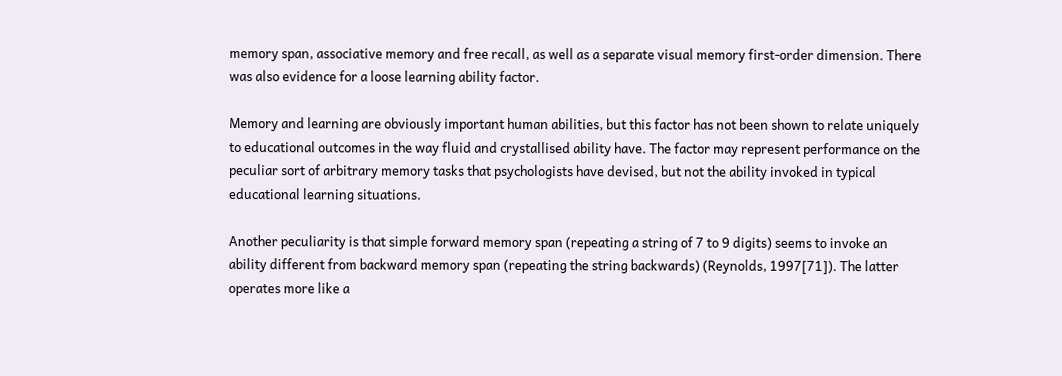memory span, associative memory and free recall, as well as a separate visual memory first-order dimension. There was also evidence for a loose learning ability factor.

Memory and learning are obviously important human abilities, but this factor has not been shown to relate uniquely to educational outcomes in the way fluid and crystallised ability have. The factor may represent performance on the peculiar sort of arbitrary memory tasks that psychologists have devised, but not the ability invoked in typical educational learning situations.

Another peculiarity is that simple forward memory span (repeating a string of 7 to 9 digits) seems to invoke an ability different from backward memory span (repeating the string backwards) (Reynolds, 1997[71]). The latter operates more like a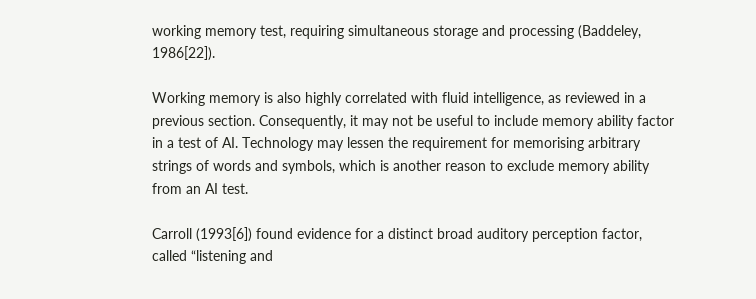working memory test, requiring simultaneous storage and processing (Baddeley, 1986[22]).

Working memory is also highly correlated with fluid intelligence, as reviewed in a previous section. Consequently, it may not be useful to include memory ability factor in a test of AI. Technology may lessen the requirement for memorising arbitrary strings of words and symbols, which is another reason to exclude memory ability from an AI test.

Carroll (1993[6]) found evidence for a distinct broad auditory perception factor, called “listening and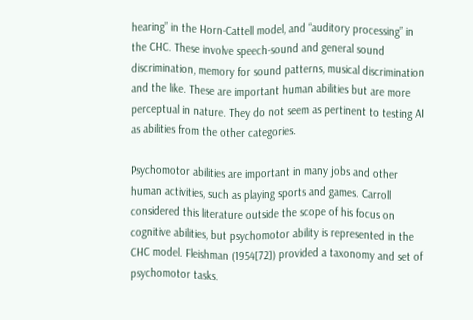hearing” in the Horn-Cattell model, and “auditory processing” in the CHC. These involve speech-sound and general sound discrimination, memory for sound patterns, musical discrimination and the like. These are important human abilities but are more perceptual in nature. They do not seem as pertinent to testing AI as abilities from the other categories.

Psychomotor abilities are important in many jobs and other human activities, such as playing sports and games. Carroll considered this literature outside the scope of his focus on cognitive abilities, but psychomotor ability is represented in the CHC model. Fleishman (1954[72]) provided a taxonomy and set of psychomotor tasks.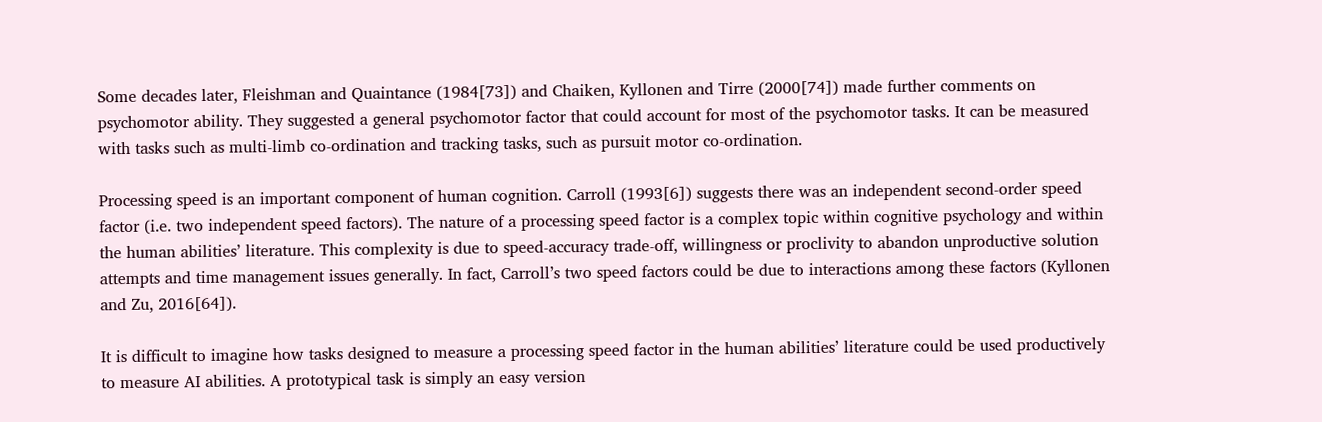Some decades later, Fleishman and Quaintance (1984[73]) and Chaiken, Kyllonen and Tirre (2000[74]) made further comments on psychomotor ability. They suggested a general psychomotor factor that could account for most of the psychomotor tasks. It can be measured with tasks such as multi-limb co-ordination and tracking tasks, such as pursuit motor co-ordination.

Processing speed is an important component of human cognition. Carroll (1993[6]) suggests there was an independent second-order speed factor (i.e. two independent speed factors). The nature of a processing speed factor is a complex topic within cognitive psychology and within the human abilities’ literature. This complexity is due to speed-accuracy trade-off, willingness or proclivity to abandon unproductive solution attempts and time management issues generally. In fact, Carroll’s two speed factors could be due to interactions among these factors (Kyllonen and Zu, 2016[64]).

It is difficult to imagine how tasks designed to measure a processing speed factor in the human abilities’ literature could be used productively to measure AI abilities. A prototypical task is simply an easy version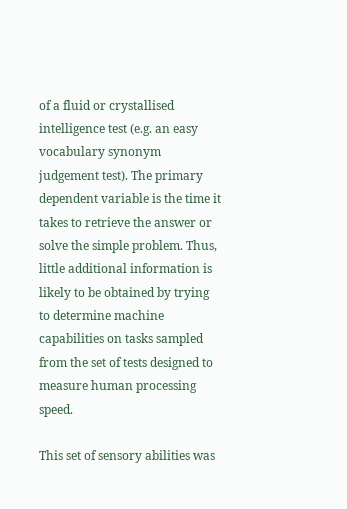of a fluid or crystallised intelligence test (e.g. an easy vocabulary synonym judgement test). The primary dependent variable is the time it takes to retrieve the answer or solve the simple problem. Thus, little additional information is likely to be obtained by trying to determine machine capabilities on tasks sampled from the set of tests designed to measure human processing speed.

This set of sensory abilities was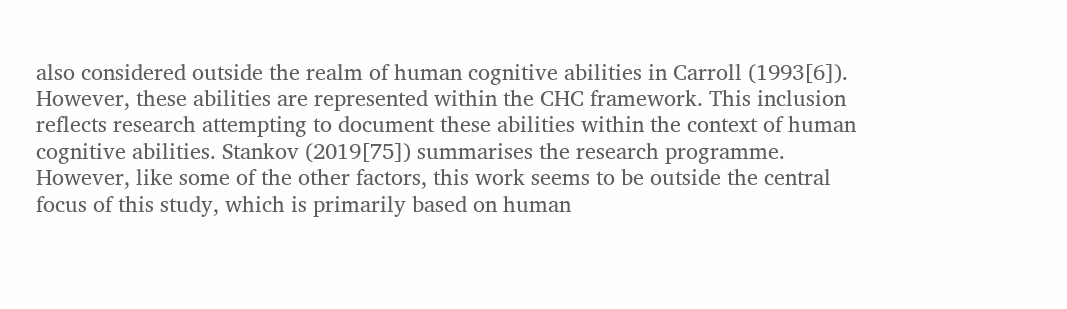also considered outside the realm of human cognitive abilities in Carroll (1993[6]). However, these abilities are represented within the CHC framework. This inclusion reflects research attempting to document these abilities within the context of human cognitive abilities. Stankov (2019[75]) summarises the research programme. However, like some of the other factors, this work seems to be outside the central focus of this study, which is primarily based on human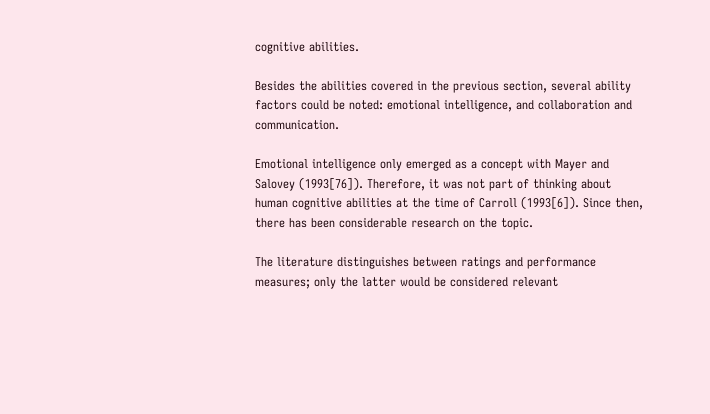cognitive abilities.

Besides the abilities covered in the previous section, several ability factors could be noted: emotional intelligence, and collaboration and communication.

Emotional intelligence only emerged as a concept with Mayer and Salovey (1993[76]). Therefore, it was not part of thinking about human cognitive abilities at the time of Carroll (1993[6]). Since then, there has been considerable research on the topic.

The literature distinguishes between ratings and performance measures; only the latter would be considered relevant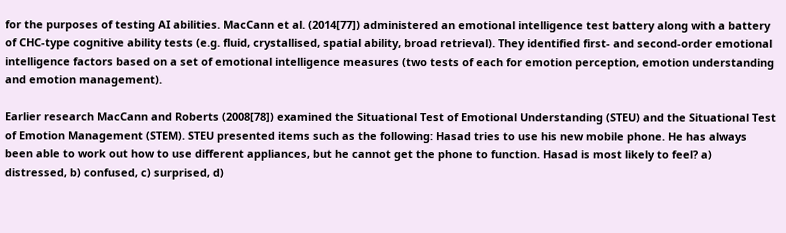for the purposes of testing AI abilities. MacCann et al. (2014[77]) administered an emotional intelligence test battery along with a battery of CHC-type cognitive ability tests (e.g. fluid, crystallised, spatial ability, broad retrieval). They identified first- and second-order emotional intelligence factors based on a set of emotional intelligence measures (two tests of each for emotion perception, emotion understanding and emotion management).

Earlier research MacCann and Roberts (2008[78]) examined the Situational Test of Emotional Understanding (STEU) and the Situational Test of Emotion Management (STEM). STEU presented items such as the following: Hasad tries to use his new mobile phone. He has always been able to work out how to use different appliances, but he cannot get the phone to function. Hasad is most likely to feel? a) distressed, b) confused, c) surprised, d)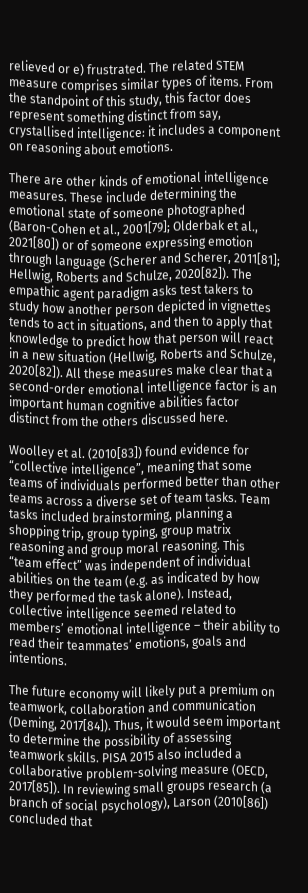relieved or e) frustrated. The related STEM measure comprises similar types of items. From the standpoint of this study, this factor does represent something distinct from say, crystallised intelligence: it includes a component on reasoning about emotions.

There are other kinds of emotional intelligence measures. These include determining the emotional state of someone photographed (Baron-Cohen et al., 2001[79]; Olderbak et al., 2021[80]) or of someone expressing emotion through language (Scherer and Scherer, 2011[81]; Hellwig, Roberts and Schulze, 2020[82]). The empathic agent paradigm asks test takers to study how another person depicted in vignettes tends to act in situations, and then to apply that knowledge to predict how that person will react in a new situation (Hellwig, Roberts and Schulze, 2020[82]). All these measures make clear that a second-order emotional intelligence factor is an important human cognitive abilities factor distinct from the others discussed here.

Woolley et al. (2010[83]) found evidence for “collective intelligence”, meaning that some teams of individuals performed better than other teams across a diverse set of team tasks. Team tasks included brainstorming, planning a shopping trip, group typing, group matrix reasoning and group moral reasoning. This “team effect” was independent of individual abilities on the team (e.g. as indicated by how they performed the task alone). Instead, collective intelligence seemed related to members’ emotional intelligence – their ability to read their teammates’ emotions, goals and intentions.

The future economy will likely put a premium on teamwork, collaboration and communication (Deming, 2017[84]). Thus, it would seem important to determine the possibility of assessing teamwork skills. PISA 2015 also included a collaborative problem-solving measure (OECD, 2017[85]). In reviewing small groups research (a branch of social psychology), Larson (2010[86]) concluded that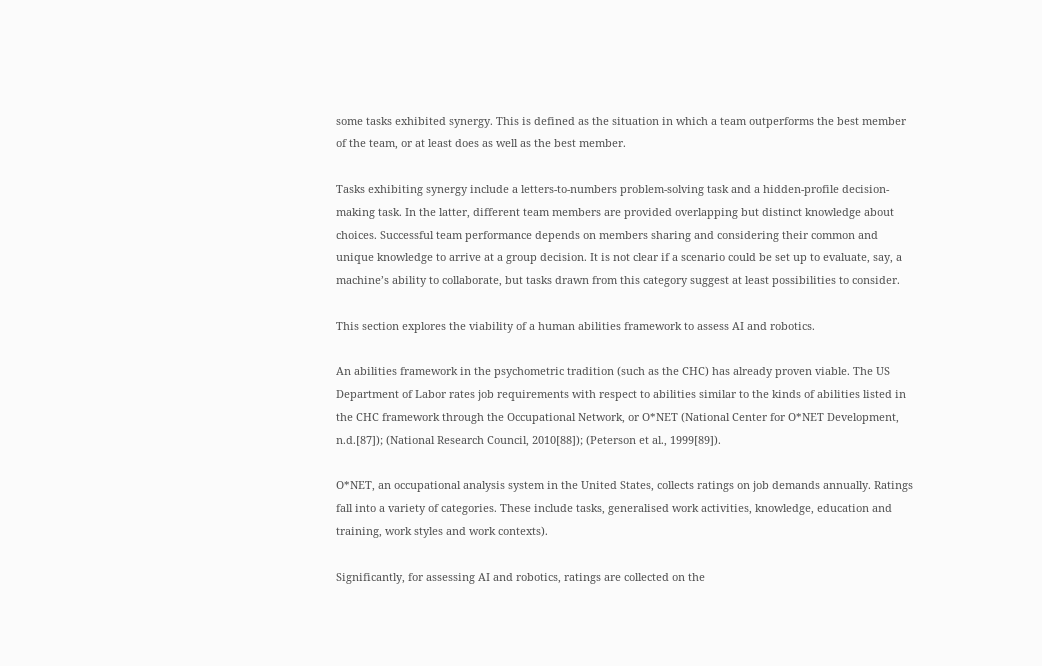some tasks exhibited synergy. This is defined as the situation in which a team outperforms the best member of the team, or at least does as well as the best member.

Tasks exhibiting synergy include a letters-to-numbers problem-solving task and a hidden-profile decision-making task. In the latter, different team members are provided overlapping but distinct knowledge about choices. Successful team performance depends on members sharing and considering their common and unique knowledge to arrive at a group decision. It is not clear if a scenario could be set up to evaluate, say, a machine’s ability to collaborate, but tasks drawn from this category suggest at least possibilities to consider.

This section explores the viability of a human abilities framework to assess AI and robotics.

An abilities framework in the psychometric tradition (such as the CHC) has already proven viable. The US Department of Labor rates job requirements with respect to abilities similar to the kinds of abilities listed in the CHC framework through the Occupational Network, or O*NET (National Center for O*NET Development, n.d.[87]); (National Research Council, 2010[88]); (Peterson et al., 1999[89]).

O*NET, an occupational analysis system in the United States, collects ratings on job demands annually. Ratings fall into a variety of categories. These include tasks, generalised work activities, knowledge, education and training, work styles and work contexts).

Significantly, for assessing AI and robotics, ratings are collected on the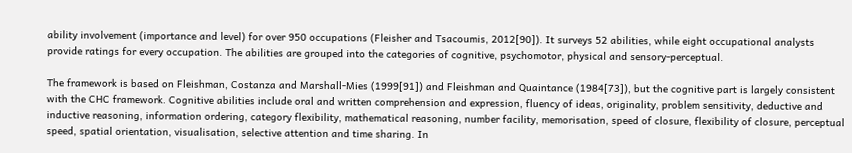ability involvement (importance and level) for over 950 occupations (Fleisher and Tsacoumis, 2012[90]). It surveys 52 abilities, while eight occupational analysts provide ratings for every occupation. The abilities are grouped into the categories of cognitive, psychomotor, physical and sensory-perceptual.

The framework is based on Fleishman, Costanza and Marshall-Mies (1999[91]) and Fleishman and Quaintance (1984[73]), but the cognitive part is largely consistent with the CHC framework. Cognitive abilities include oral and written comprehension and expression, fluency of ideas, originality, problem sensitivity, deductive and inductive reasoning, information ordering, category flexibility, mathematical reasoning, number facility, memorisation, speed of closure, flexibility of closure, perceptual speed, spatial orientation, visualisation, selective attention and time sharing. In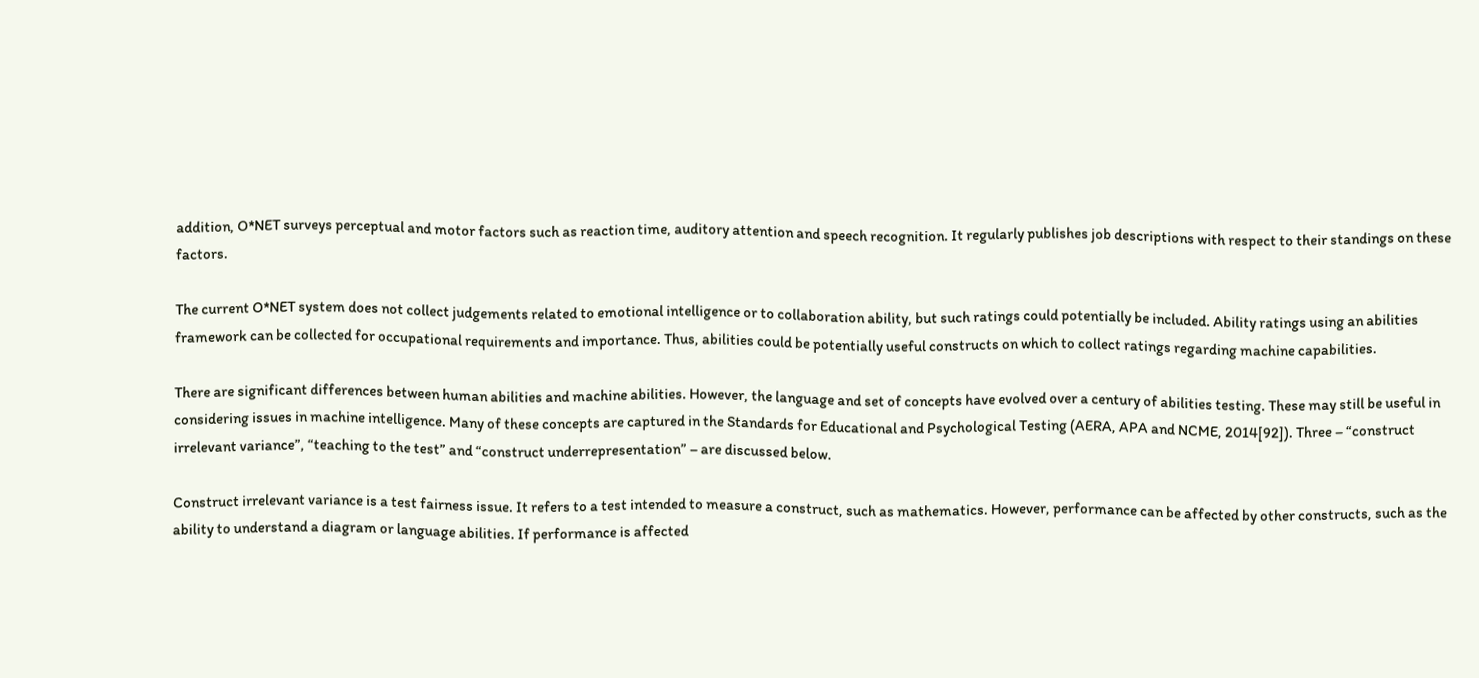addition, O*NET surveys perceptual and motor factors such as reaction time, auditory attention and speech recognition. It regularly publishes job descriptions with respect to their standings on these factors.

The current O*NET system does not collect judgements related to emotional intelligence or to collaboration ability, but such ratings could potentially be included. Ability ratings using an abilities framework can be collected for occupational requirements and importance. Thus, abilities could be potentially useful constructs on which to collect ratings regarding machine capabilities.

There are significant differences between human abilities and machine abilities. However, the language and set of concepts have evolved over a century of abilities testing. These may still be useful in considering issues in machine intelligence. Many of these concepts are captured in the Standards for Educational and Psychological Testing (AERA, APA and NCME, 2014[92]). Three – “construct irrelevant variance”, “teaching to the test” and “construct underrepresentation” – are discussed below.

Construct irrelevant variance is a test fairness issue. It refers to a test intended to measure a construct, such as mathematics. However, performance can be affected by other constructs, such as the ability to understand a diagram or language abilities. If performance is affected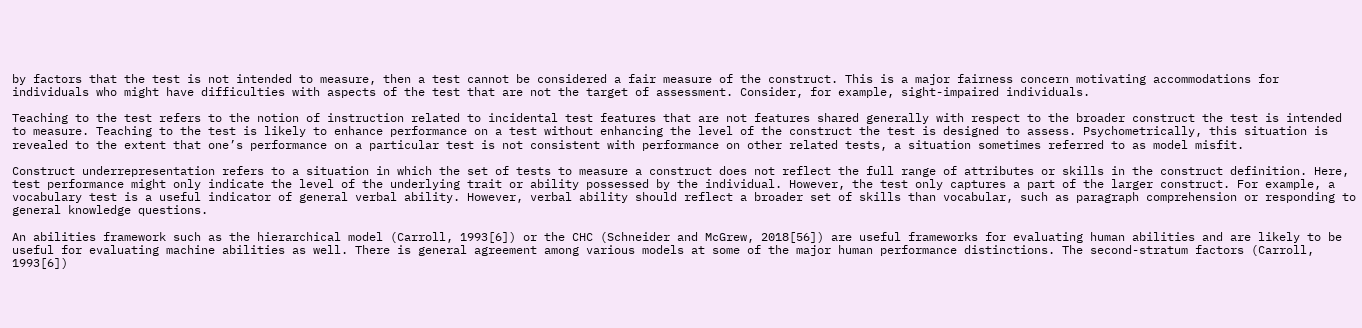by factors that the test is not intended to measure, then a test cannot be considered a fair measure of the construct. This is a major fairness concern motivating accommodations for individuals who might have difficulties with aspects of the test that are not the target of assessment. Consider, for example, sight-impaired individuals.

Teaching to the test refers to the notion of instruction related to incidental test features that are not features shared generally with respect to the broader construct the test is intended to measure. Teaching to the test is likely to enhance performance on a test without enhancing the level of the construct the test is designed to assess. Psychometrically, this situation is revealed to the extent that one’s performance on a particular test is not consistent with performance on other related tests, a situation sometimes referred to as model misfit.

Construct underrepresentation refers to a situation in which the set of tests to measure a construct does not reflect the full range of attributes or skills in the construct definition. Here, test performance might only indicate the level of the underlying trait or ability possessed by the individual. However, the test only captures a part of the larger construct. For example, a vocabulary test is a useful indicator of general verbal ability. However, verbal ability should reflect a broader set of skills than vocabular, such as paragraph comprehension or responding to general knowledge questions.

An abilities framework such as the hierarchical model (Carroll, 1993[6]) or the CHC (Schneider and McGrew, 2018[56]) are useful frameworks for evaluating human abilities and are likely to be useful for evaluating machine abilities as well. There is general agreement among various models at some of the major human performance distinctions. The second-stratum factors (Carroll, 1993[6])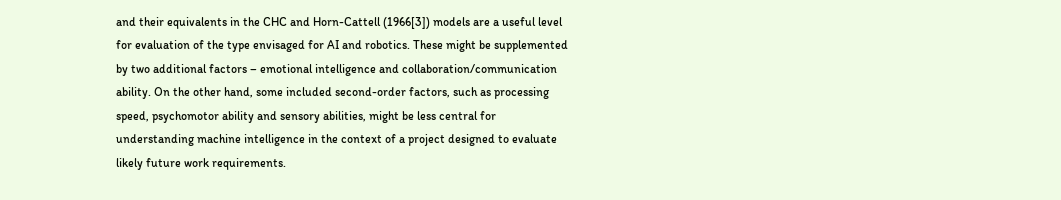and their equivalents in the CHC and Horn-Cattell (1966[3]) models are a useful level for evaluation of the type envisaged for AI and robotics. These might be supplemented by two additional factors – emotional intelligence and collaboration/communication ability. On the other hand, some included second-order factors, such as processing speed, psychomotor ability and sensory abilities, might be less central for understanding machine intelligence in the context of a project designed to evaluate likely future work requirements.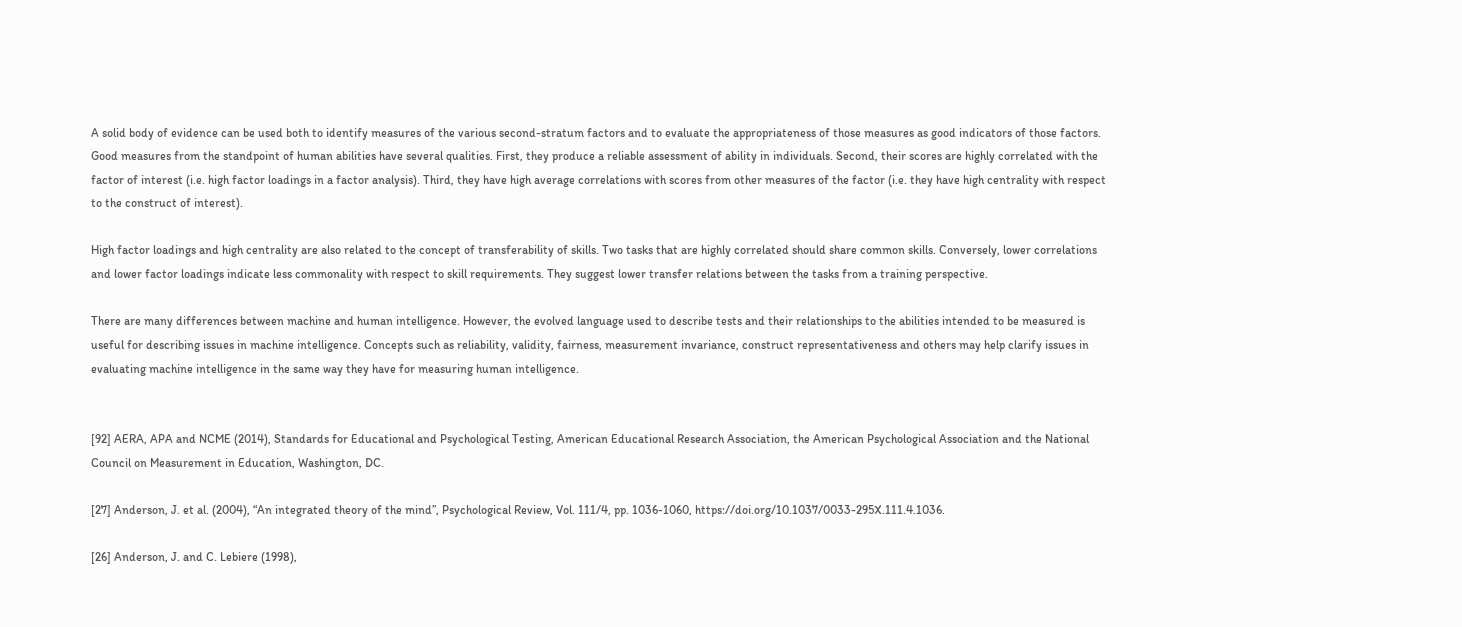A solid body of evidence can be used both to identify measures of the various second-stratum factors and to evaluate the appropriateness of those measures as good indicators of those factors. Good measures from the standpoint of human abilities have several qualities. First, they produce a reliable assessment of ability in individuals. Second, their scores are highly correlated with the factor of interest (i.e. high factor loadings in a factor analysis). Third, they have high average correlations with scores from other measures of the factor (i.e. they have high centrality with respect to the construct of interest).

High factor loadings and high centrality are also related to the concept of transferability of skills. Two tasks that are highly correlated should share common skills. Conversely, lower correlations and lower factor loadings indicate less commonality with respect to skill requirements. They suggest lower transfer relations between the tasks from a training perspective.

There are many differences between machine and human intelligence. However, the evolved language used to describe tests and their relationships to the abilities intended to be measured is useful for describing issues in machine intelligence. Concepts such as reliability, validity, fairness, measurement invariance, construct representativeness and others may help clarify issues in evaluating machine intelligence in the same way they have for measuring human intelligence.


[92] AERA, APA and NCME (2014), Standards for Educational and Psychological Testing, American Educational Research Association, the American Psychological Association and the National Council on Measurement in Education, Washington, DC.

[27] Anderson, J. et al. (2004), “An integrated theory of the mind”, Psychological Review, Vol. 111/4, pp. 1036-1060, https://doi.org/10.1037/0033-295X.111.4.1036.

[26] Anderson, J. and C. Lebiere (1998),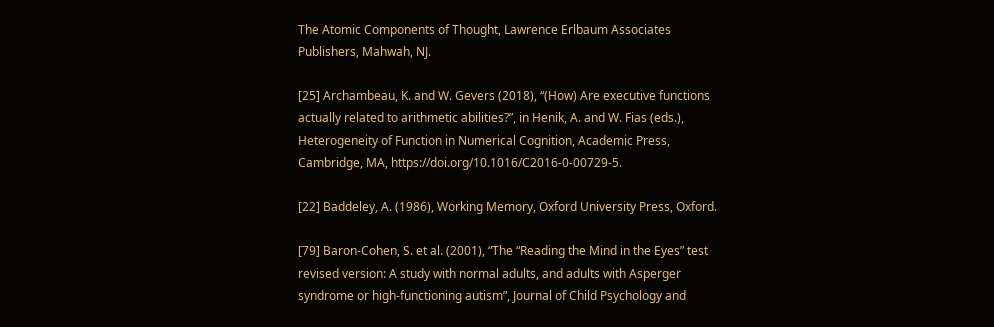The Atomic Components of Thought, Lawrence Erlbaum Associates Publishers, Mahwah, NJ.

[25] Archambeau, K. and W. Gevers (2018), “(How) Are executive functions actually related to arithmetic abilities?”, in Henik, A. and W. Fias (eds.), Heterogeneity of Function in Numerical Cognition, Academic Press, Cambridge, MA, https://doi.org/10.1016/C2016-0-00729-5.

[22] Baddeley, A. (1986), Working Memory, Oxford University Press, Oxford.

[79] Baron-Cohen, S. et al. (2001), “The “Reading the Mind in the Eyes” test revised version: A study with normal adults, and adults with Asperger syndrome or high-functioning autism”, Journal of Child Psychology and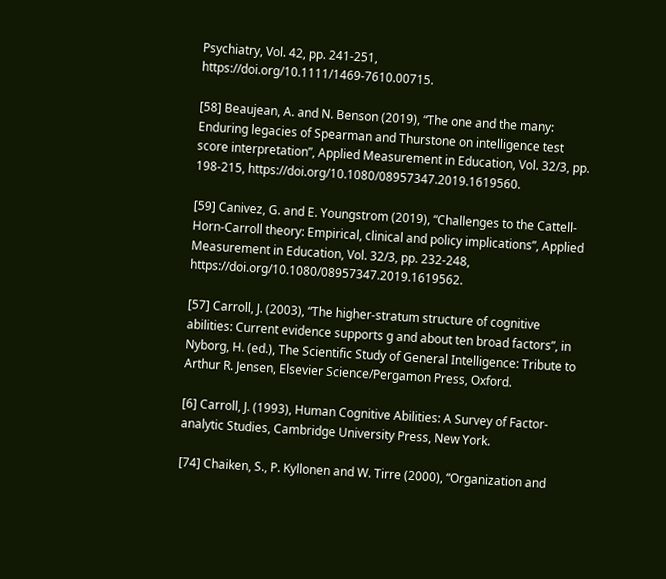Psychiatry, Vol. 42, pp. 241-251, https://doi.org/10.1111/1469-7610.00715.

[58] Beaujean, A. and N. Benson (2019), “The one and the many: Enduring legacies of Spearman and Thurstone on intelligence test score interpretation”, Applied Measurement in Education, Vol. 32/3, pp. 198-215, https://doi.org/10.1080/08957347.2019.1619560.

[59] Canivez, G. and E. Youngstrom (2019), “Challenges to the Cattell-Horn-Carroll theory: Empirical, clinical and policy implications”, Applied Measurement in Education, Vol. 32/3, pp. 232-248, https://doi.org/10.1080/08957347.2019.1619562.

[57] Carroll, J. (2003), “The higher-stratum structure of cognitive abilities: Current evidence supports g and about ten broad factors”, in Nyborg, H. (ed.), The Scientific Study of General Intelligence: Tribute to Arthur R. Jensen, Elsevier Science/Pergamon Press, Oxford.

[6] Carroll, J. (1993), Human Cognitive Abilities: A Survey of Factor-analytic Studies, Cambridge University Press, New York.

[74] Chaiken, S., P. Kyllonen and W. Tirre (2000), “Organization and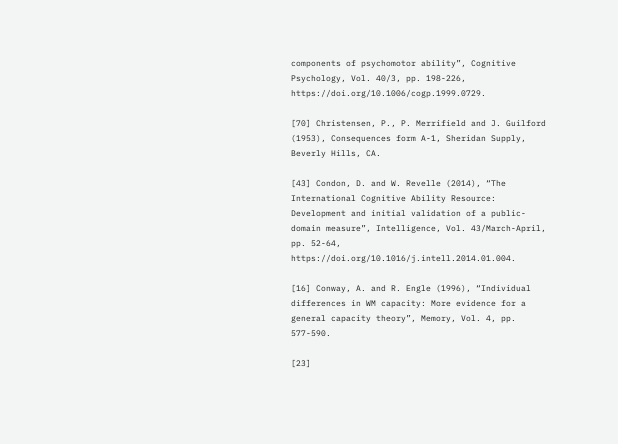components of psychomotor ability”, Cognitive Psychology, Vol. 40/3, pp. 198-226, https://doi.org/10.1006/cogp.1999.0729.

[70] Christensen, P., P. Merrifield and J. Guilford (1953), Consequences form A-1, Sheridan Supply, Beverly Hills, CA.

[43] Condon, D. and W. Revelle (2014), “The International Cognitive Ability Resource: Development and initial validation of a public-domain measure”, Intelligence, Vol. 43/March-April, pp. 52-64, https://doi.org/10.1016/j.intell.2014.01.004.

[16] Conway, A. and R. Engle (1996), “Individual differences in WM capacity: More evidence for a general capacity theory”, Memory, Vol. 4, pp. 577-590.

[23]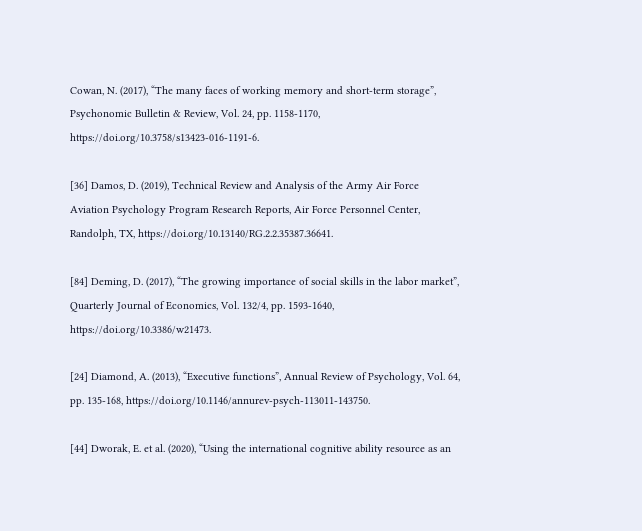Cowan, N. (2017), “The many faces of working memory and short-term storage”, Psychonomic Bulletin & Review, Vol. 24, pp. 1158-1170, https://doi.org/10.3758/s13423-016-1191-6.

[36] Damos, D. (2019), Technical Review and Analysis of the Army Air Force Aviation Psychology Program Research Reports, Air Force Personnel Center, Randolph, TX, https://doi.org/10.13140/RG.2.2.35387.36641.

[84] Deming, D. (2017), “The growing importance of social skills in the labor market”, Quarterly Journal of Economics, Vol. 132/4, pp. 1593-1640, https://doi.org/10.3386/w21473.

[24] Diamond, A. (2013), “Executive functions”, Annual Review of Psychology, Vol. 64, pp. 135-168, https://doi.org/10.1146/annurev-psych-113011-143750.

[44] Dworak, E. et al. (2020), “Using the international cognitive ability resource as an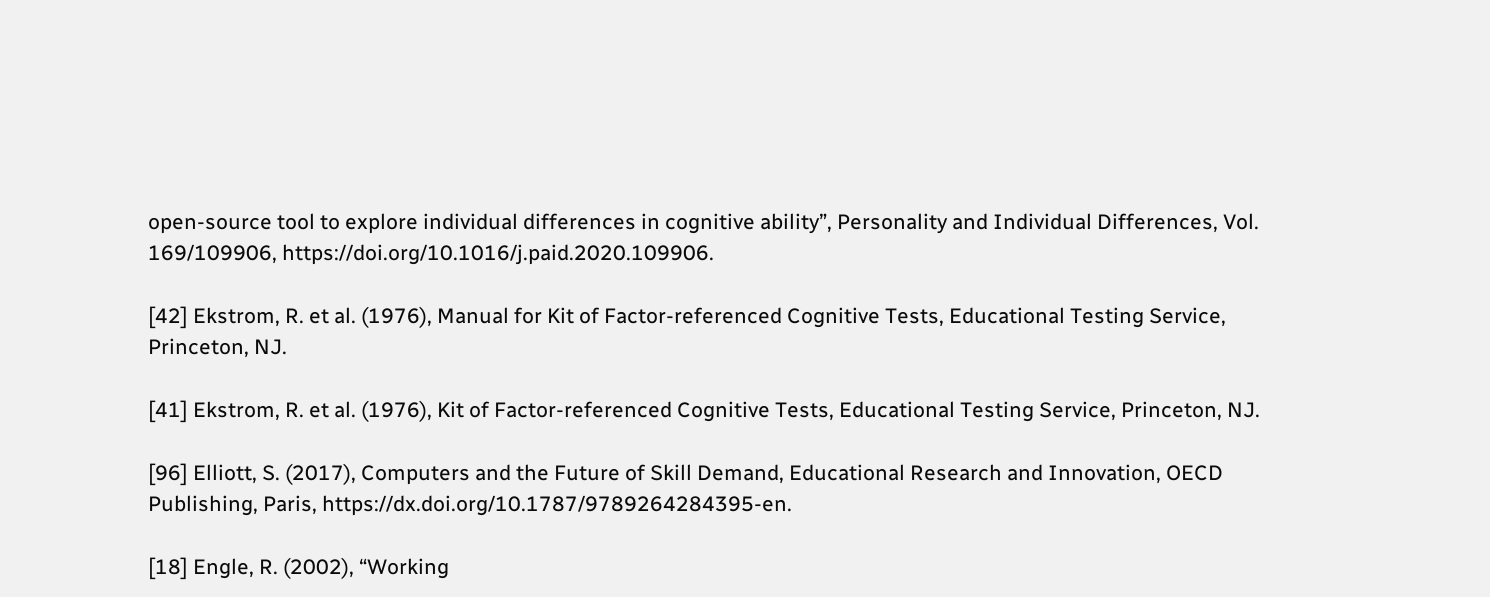open-source tool to explore individual differences in cognitive ability”, Personality and Individual Differences, Vol. 169/109906, https://doi.org/10.1016/j.paid.2020.109906.

[42] Ekstrom, R. et al. (1976), Manual for Kit of Factor-referenced Cognitive Tests, Educational Testing Service, Princeton, NJ.

[41] Ekstrom, R. et al. (1976), Kit of Factor-referenced Cognitive Tests, Educational Testing Service, Princeton, NJ.

[96] Elliott, S. (2017), Computers and the Future of Skill Demand, Educational Research and Innovation, OECD Publishing, Paris, https://dx.doi.org/10.1787/9789264284395-en.

[18] Engle, R. (2002), “Working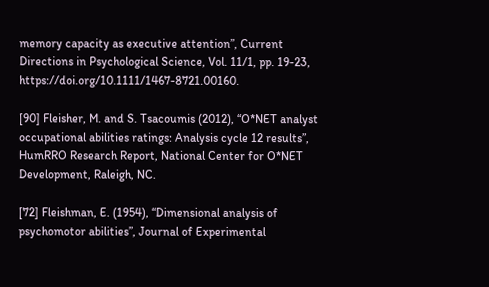memory capacity as executive attention”, Current Directions in Psychological Science, Vol. 11/1, pp. 19-23, https://doi.org/10.1111/1467-8721.00160.

[90] Fleisher, M. and S. Tsacoumis (2012), “O*NET analyst occupational abilities ratings: Analysis cycle 12 results”, HumRRO Research Report, National Center for O*NET Development, Raleigh, NC.

[72] Fleishman, E. (1954), “Dimensional analysis of psychomotor abilities”, Journal of Experimental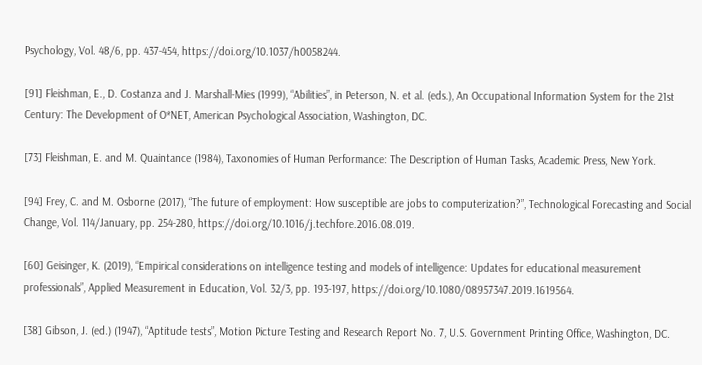Psychology, Vol. 48/6, pp. 437-454, https://doi.org/10.1037/h0058244.

[91] Fleishman, E., D. Costanza and J. Marshall-Mies (1999), “Abilities”, in Peterson, N. et al. (eds.), An Occupational Information System for the 21st Century: The Development of O*NET, American Psychological Association, Washington, DC.

[73] Fleishman, E. and M. Quaintance (1984), Taxonomies of Human Performance: The Description of Human Tasks, Academic Press, New York.

[94] Frey, C. and M. Osborne (2017), “The future of employment: How susceptible are jobs to computerization?”, Technological Forecasting and Social Change, Vol. 114/January, pp. 254-280, https://doi.org/10.1016/j.techfore.2016.08.019.

[60] Geisinger, K. (2019), “Empirical considerations on intelligence testing and models of intelligence: Updates for educational measurement professionals”, Applied Measurement in Education, Vol. 32/3, pp. 193-197, https://doi.org/10.1080/08957347.2019.1619564.

[38] Gibson, J. (ed.) (1947), “Aptitude tests”, Motion Picture Testing and Research Report No. 7, U.S. Government Printing Office, Washington, DC.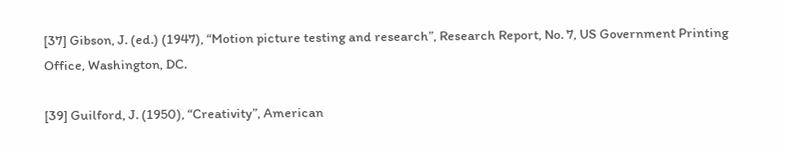[37] Gibson, J. (ed.) (1947), “Motion picture testing and research”, Research Report, No. 7, US Government Printing Office, Washington, DC.

[39] Guilford, J. (1950), “Creativity”, American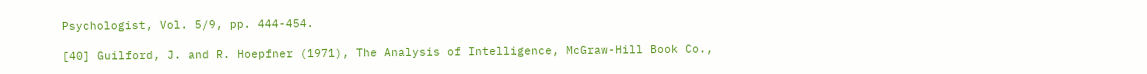Psychologist, Vol. 5/9, pp. 444-454.

[40] Guilford, J. and R. Hoepfner (1971), The Analysis of Intelligence, McGraw-Hill Book Co.,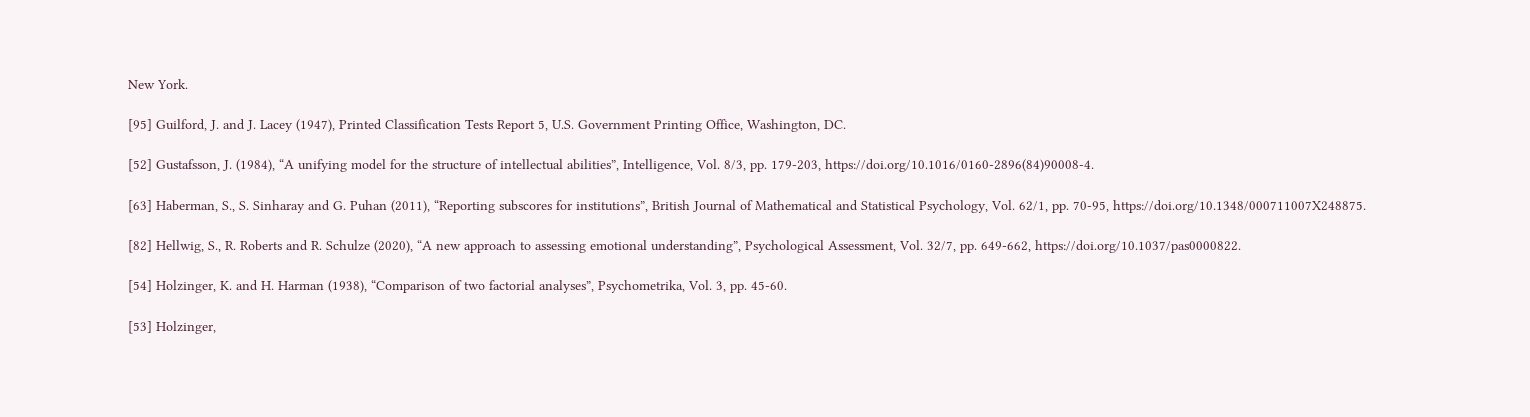New York.

[95] Guilford, J. and J. Lacey (1947), Printed Classification Tests Report 5, U.S. Government Printing Office, Washington, DC.

[52] Gustafsson, J. (1984), “A unifying model for the structure of intellectual abilities”, Intelligence, Vol. 8/3, pp. 179-203, https://doi.org/10.1016/0160-2896(84)90008-4.

[63] Haberman, S., S. Sinharay and G. Puhan (2011), “Reporting subscores for institutions”, British Journal of Mathematical and Statistical Psychology, Vol. 62/1, pp. 70-95, https://doi.org/10.1348/000711007X248875.

[82] Hellwig, S., R. Roberts and R. Schulze (2020), “A new approach to assessing emotional understanding”, Psychological Assessment, Vol. 32/7, pp. 649-662, https://doi.org/10.1037/pas0000822.

[54] Holzinger, K. and H. Harman (1938), “Comparison of two factorial analyses”, Psychometrika, Vol. 3, pp. 45-60.

[53] Holzinger,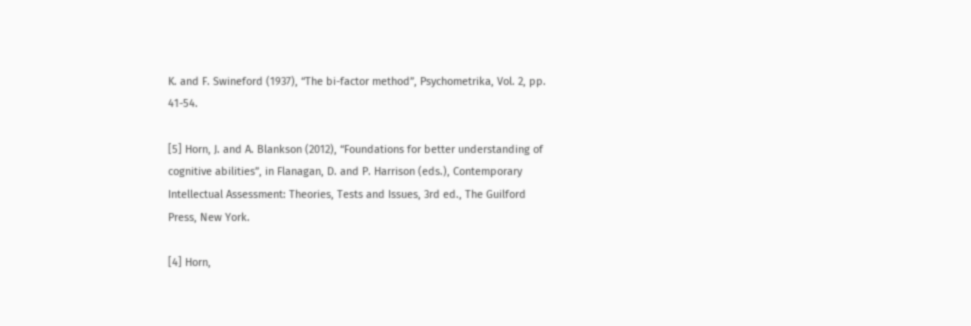K. and F. Swineford (1937), “The bi-factor method”, Psychometrika, Vol. 2, pp. 41-54.

[5] Horn, J. and A. Blankson (2012), “Foundations for better understanding of cognitive abilities”, in Flanagan, D. and P. Harrison (eds.), Contemporary Intellectual Assessment: Theories, Tests and Issues, 3rd ed., The Guilford Press, New York.

[4] Horn,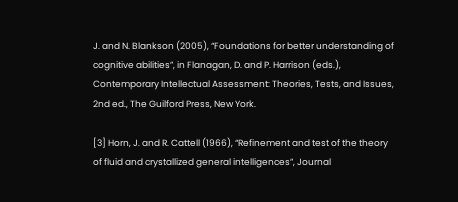J. and N. Blankson (2005), “Foundations for better understanding of cognitive abilities”, in Flanagan, D. and P. Harrison (eds.), Contemporary Intellectual Assessment: Theories, Tests, and Issues, 2nd ed., The Guilford Press, New York.

[3] Horn, J. and R. Cattell (1966), “Refinement and test of the theory of fluid and crystallized general intelligences”, Journal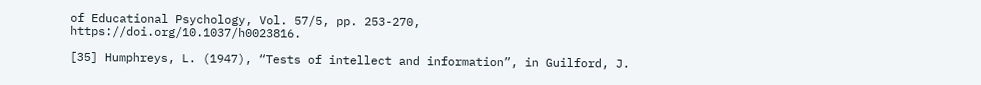of Educational Psychology, Vol. 57/5, pp. 253-270, https://doi.org/10.1037/h0023816.

[35] Humphreys, L. (1947), “Tests of intellect and information”, in Guilford, J.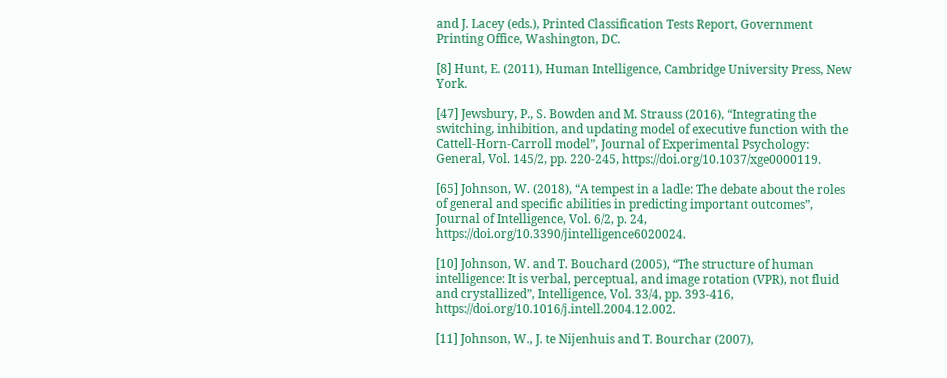and J. Lacey (eds.), Printed Classification Tests Report, Government Printing Office, Washington, DC.

[8] Hunt, E. (2011), Human Intelligence, Cambridge University Press, New York.

[47] Jewsbury, P., S. Bowden and M. Strauss (2016), “Integrating the switching, inhibition, and updating model of executive function with the Cattell-Horn-Carroll model”, Journal of Experimental Psychology: General, Vol. 145/2, pp. 220-245, https://doi.org/10.1037/xge0000119.

[65] Johnson, W. (2018), “A tempest in a ladle: The debate about the roles of general and specific abilities in predicting important outcomes”, Journal of Intelligence, Vol. 6/2, p. 24, https://doi.org/10.3390/jintelligence6020024.

[10] Johnson, W. and T. Bouchard (2005), “The structure of human intelligence: It is verbal, perceptual, and image rotation (VPR), not fluid and crystallized”, Intelligence, Vol. 33/4, pp. 393-416, https://doi.org/10.1016/j.intell.2004.12.002.

[11] Johnson, W., J. te Nijenhuis and T. Bourchar (2007),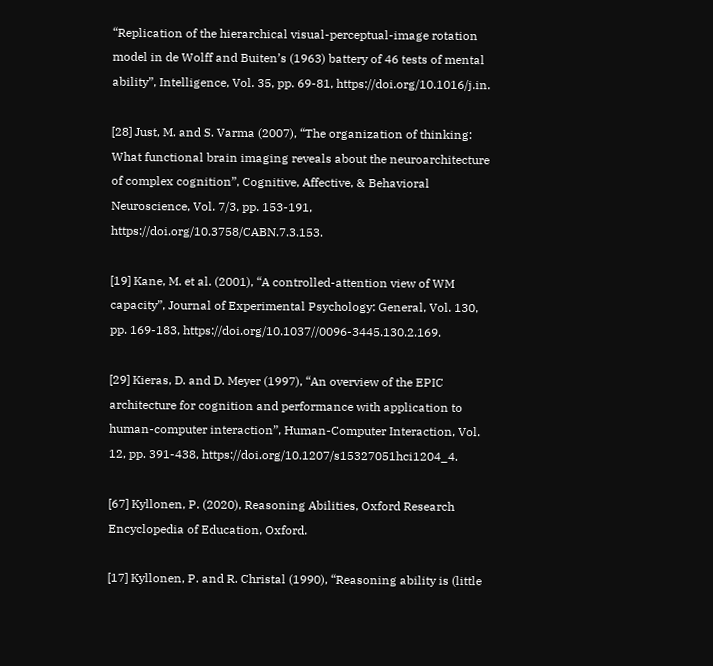“Replication of the hierarchical visual-perceptual-image rotation model in de Wolff and Buiten’s (1963) battery of 46 tests of mental ability”, Intelligence, Vol. 35, pp. 69-81, https://doi.org/10.1016/j.in.

[28] Just, M. and S. Varma (2007), “The organization of thinking: What functional brain imaging reveals about the neuroarchitecture of complex cognition”, Cognitive, Affective, & Behavioral Neuroscience, Vol. 7/3, pp. 153-191, https://doi.org/10.3758/CABN.7.3.153.

[19] Kane, M. et al. (2001), “A controlled-attention view of WM capacity”, Journal of Experimental Psychology: General, Vol. 130, pp. 169-183, https://doi.org/10.1037//0096-3445.130.2.169.

[29] Kieras, D. and D. Meyer (1997), “An overview of the EPIC architecture for cognition and performance with application to human-computer interaction”, Human-Computer Interaction, Vol. 12, pp. 391-438, https://doi.org/10.1207/s15327051hci1204_4.

[67] Kyllonen, P. (2020), Reasoning Abilities, Oxford Research Encyclopedia of Education, Oxford.

[17] Kyllonen, P. and R. Christal (1990), “Reasoning ability is (little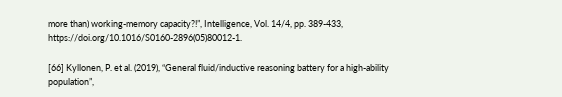more than) working-memory capacity?!”, Intelligence, Vol. 14/4, pp. 389-433, https://doi.org/10.1016/S0160-2896(05)80012-1.

[66] Kyllonen, P. et al. (2019), “General fluid/inductive reasoning battery for a high-ability population”,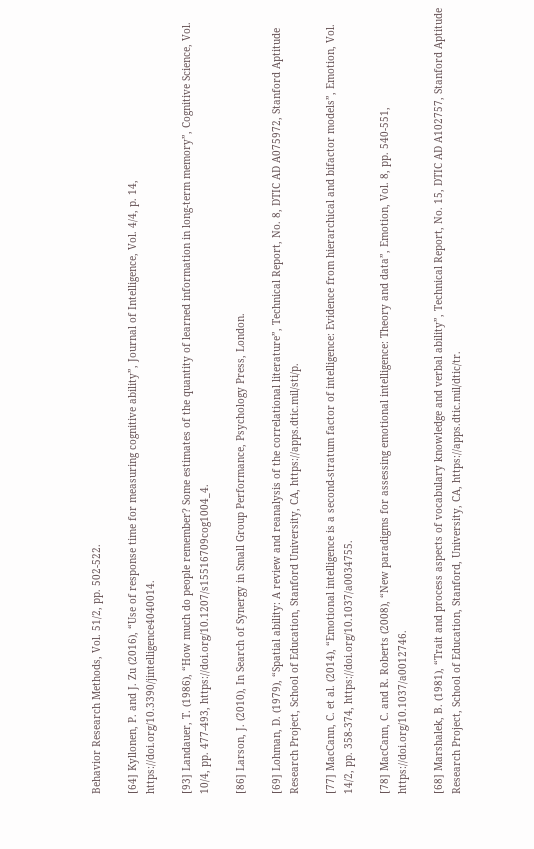Behavior Research Methods, Vol. 51/2, pp. 502-522.

[64] Kyllonen, P. and J. Zu (2016), “Use of response time for measuring cognitive ability”, Journal of Intelligence, Vol. 4/4, p. 14, https://doi.org/10.3390/jintelligence4040014.

[93] Landauer, T. (1986), “How much do people remember? Some estimates of the quantity of learned information in long-term memory”, Cognitive Science, Vol. 10/4, pp. 477-493, https://doi.org/10.1207/s15516709cog1004_4.

[86] Larson, J. (2010), In Search of Synergy in Small Group Performance, Psychology Press, London.

[69] Lohman, D. (1979), “Spatial ability: A review and reanalysis of the correlational literature”, Technical Report, No. 8, DTIC AD A075972, Stanford Aptitude Research Project, School of Education, Stanford University, CA, https://apps.dtic.mil/sti/p.

[77] MacCann, C. et al. (2014), “Emotional intelligence is a second-stratum factor of intelligence: Evidence from hierarchical and bifactor models”, Emotion, Vol. 14/2, pp. 358-374, https://doi.org/10.1037/a0034755.

[78] MacCann, C. and R. Roberts (2008), “New paradigms for assessing emotional intelligence: Theory and data”, Emotion, Vol. 8, pp. 540-551, https://doi.org/10.1037/a0012746.

[68] Marshalek, B. (1981), “Trait and process aspects of vocabulary knowledge and verbal ability”, Technical Report, No. 15, DTIC AD A102757, Stanford Aptitude Research Project, School of Education, Stanford, University, CA, https://apps.dtic.mil/dtic/tr.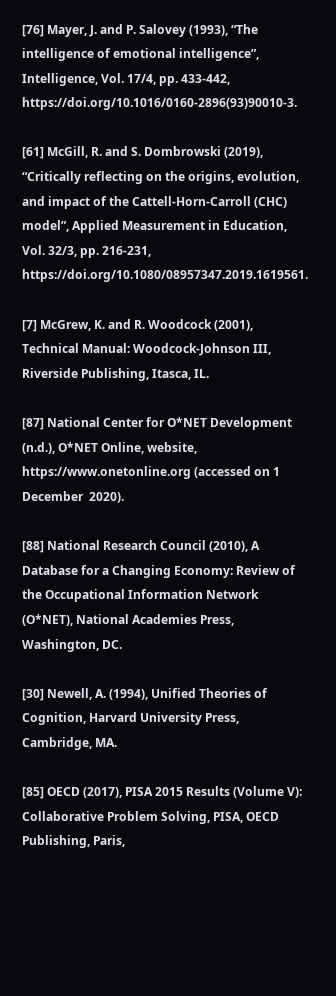[76] Mayer, J. and P. Salovey (1993), “The intelligence of emotional intelligence”, Intelligence, Vol. 17/4, pp. 433-442, https://doi.org/10.1016/0160-2896(93)90010-3.

[61] McGill, R. and S. Dombrowski (2019), “Critically reflecting on the origins, evolution, and impact of the Cattell-Horn-Carroll (CHC) model”, Applied Measurement in Education, Vol. 32/3, pp. 216-231, https://doi.org/10.1080/08957347.2019.1619561.

[7] McGrew, K. and R. Woodcock (2001), Technical Manual: Woodcock-Johnson III, Riverside Publishing, Itasca, IL.

[87] National Center for O*NET Development (n.d.), O*NET Online, website, https://www.onetonline.org (accessed on 1 December  2020).

[88] National Research Council (2010), A Database for a Changing Economy: Review of the Occupational Information Network (O*NET), National Academies Press, Washington, DC.

[30] Newell, A. (1994), Unified Theories of Cognition, Harvard University Press, Cambridge, MA.

[85] OECD (2017), PISA 2015 Results (Volume V): Collaborative Problem Solving, PISA, OECD Publishing, Paris,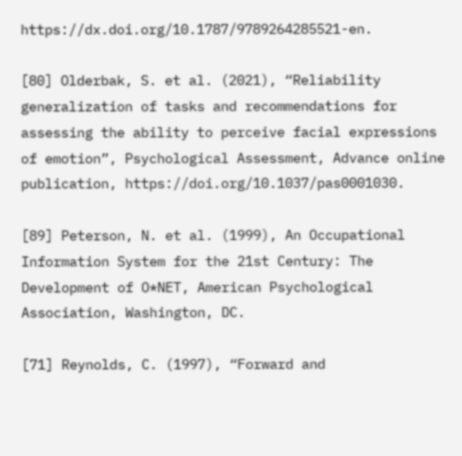https://dx.doi.org/10.1787/9789264285521-en.

[80] Olderbak, S. et al. (2021), “Reliability generalization of tasks and recommendations for assessing the ability to perceive facial expressions of emotion”, Psychological Assessment, Advance online publication, https://doi.org/10.1037/pas0001030.

[89] Peterson, N. et al. (1999), An Occupational Information System for the 21st Century: The Development of O*NET, American Psychological Association, Washington, DC.

[71] Reynolds, C. (1997), “Forward and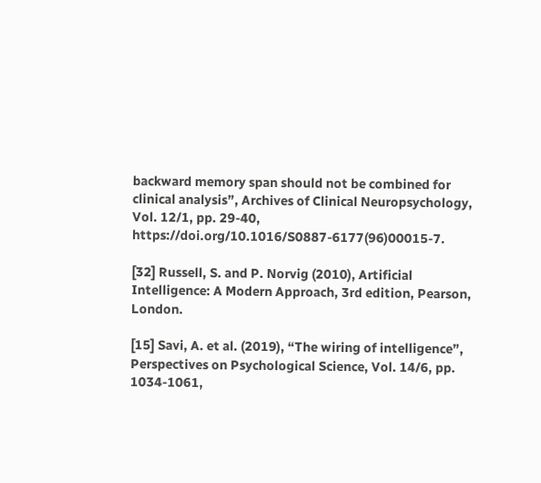backward memory span should not be combined for clinical analysis”, Archives of Clinical Neuropsychology, Vol. 12/1, pp. 29-40, https://doi.org/10.1016/S0887-6177(96)00015-7.

[32] Russell, S. and P. Norvig (2010), Artificial Intelligence: A Modern Approach, 3rd edition, Pearson, London.

[15] Savi, A. et al. (2019), “The wiring of intelligence”, Perspectives on Psychological Science, Vol. 14/6, pp. 1034-1061,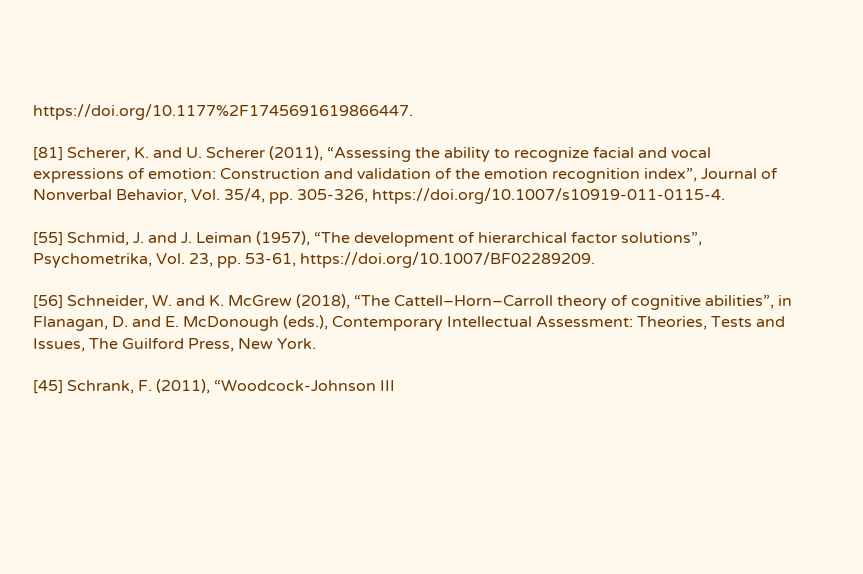https://doi.org/10.1177%2F1745691619866447.

[81] Scherer, K. and U. Scherer (2011), “Assessing the ability to recognize facial and vocal expressions of emotion: Construction and validation of the emotion recognition index”, Journal of Nonverbal Behavior, Vol. 35/4, pp. 305-326, https://doi.org/10.1007/s10919-011-0115-4.

[55] Schmid, J. and J. Leiman (1957), “The development of hierarchical factor solutions”, Psychometrika, Vol. 23, pp. 53-61, https://doi.org/10.1007/BF02289209.

[56] Schneider, W. and K. McGrew (2018), “The Cattell–Horn–Carroll theory of cognitive abilities”, in Flanagan, D. and E. McDonough (eds.), Contemporary Intellectual Assessment: Theories, Tests and Issues, The Guilford Press, New York.

[45] Schrank, F. (2011), “Woodcock-Johnson III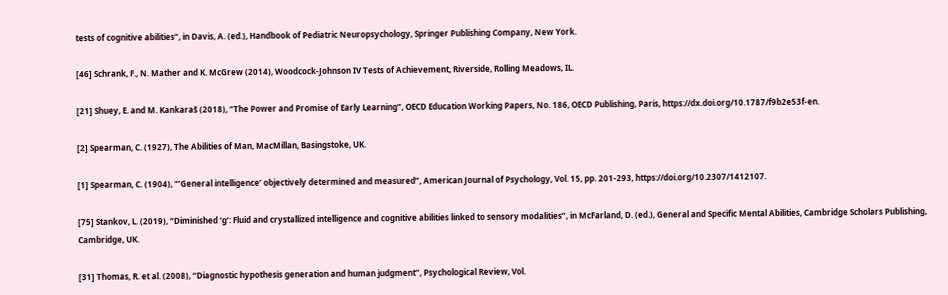tests of cognitive abilities”, in Davis, A. (ed.), Handbook of Pediatric Neuropsychology, Springer Publishing Company, New York.

[46] Schrank, F., N. Mather and K. McGrew (2014), Woodcock-Johnson IV Tests of Achievement, Riverside, Rolling Meadows, IL.

[21] Shuey, E. and M. Kankaraš (2018), “The Power and Promise of Early Learning”, OECD Education Working Papers, No. 186, OECD Publishing, Paris, https://dx.doi.org/10.1787/f9b2e53f-en.

[2] Spearman, C. (1927), The Abilities of Man, MacMillan, Basingstoke, UK.

[1] Spearman, C. (1904), “’General intelligence’ objectively determined and measured”, American Journal of Psychology, Vol. 15, pp. 201-293, https://doi.org/10.2307/1412107.

[75] Stankov, L. (2019), “Diminished ‘g’: Fluid and crystallized intelligence and cognitive abilities linked to sensory modalities”, in McFarland, D. (ed.), General and Specific Mental Abilities, Cambridge Scholars Publishing, Cambridge, UK.

[31] Thomas, R. et al. (2008), “Diagnostic hypothesis generation and human judgment”, Psychological Review, Vol.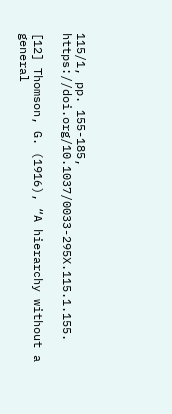115/1, pp. 155-185, https://doi.org/10.1037/0033-295X.115.1.155.

[12] Thomson, G. (1916), “A hierarchy without a general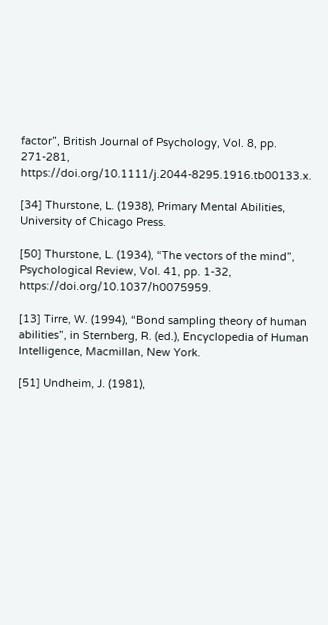factor”, British Journal of Psychology, Vol. 8, pp. 271-281, https://doi.org/10.1111/j.2044-8295.1916.tb00133.x.

[34] Thurstone, L. (1938), Primary Mental Abilities, University of Chicago Press.

[50] Thurstone, L. (1934), “The vectors of the mind”, Psychological Review, Vol. 41, pp. 1-32, https://doi.org/10.1037/h0075959.

[13] Tirre, W. (1994), “Bond sampling theory of human abilities”, in Sternberg, R. (ed.), Encyclopedia of Human Intelligence, Macmillan, New York.

[51] Undheim, J. (1981),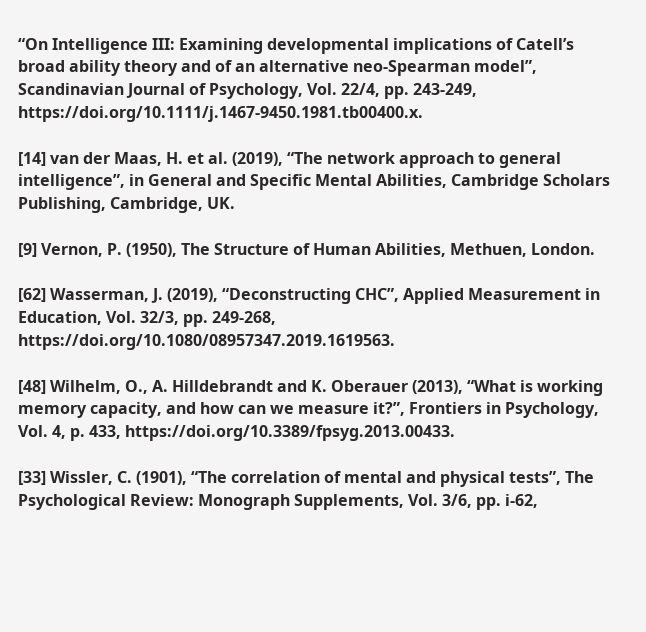“On Intelligence III: Examining developmental implications of Catell’s broad ability theory and of an alternative neo-Spearman model”, Scandinavian Journal of Psychology, Vol. 22/4, pp. 243-249, https://doi.org/10.1111/j.1467-9450.1981.tb00400.x.

[14] van der Maas, H. et al. (2019), “The network approach to general intelligence”, in General and Specific Mental Abilities, Cambridge Scholars Publishing, Cambridge, UK.

[9] Vernon, P. (1950), The Structure of Human Abilities, Methuen, London.

[62] Wasserman, J. (2019), “Deconstructing CHC”, Applied Measurement in Education, Vol. 32/3, pp. 249-268, https://doi.org/10.1080/08957347.2019.1619563.

[48] Wilhelm, O., A. Hilldebrandt and K. Oberauer (2013), “What is working memory capacity, and how can we measure it?”, Frontiers in Psychology, Vol. 4, p. 433, https://doi.org/10.3389/fpsyg.2013.00433.

[33] Wissler, C. (1901), “The correlation of mental and physical tests”, The Psychological Review: Monograph Supplements, Vol. 3/6, pp. i-62,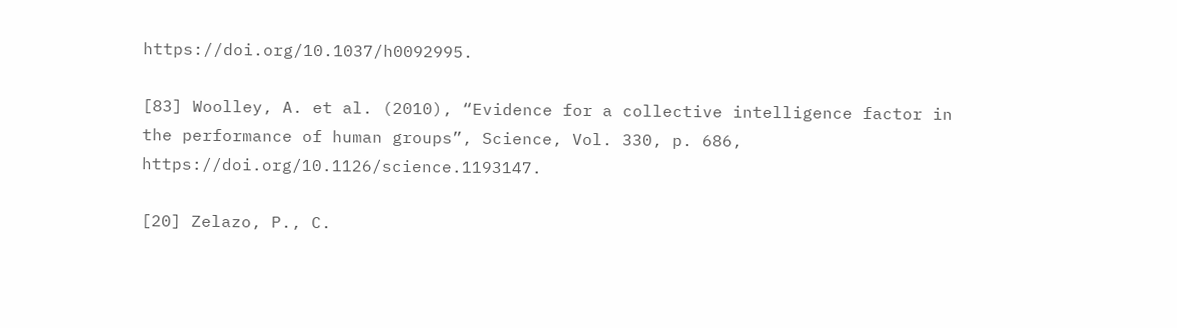https://doi.org/10.1037/h0092995.

[83] Woolley, A. et al. (2010), “Evidence for a collective intelligence factor in the performance of human groups”, Science, Vol. 330, p. 686, https://doi.org/10.1126/science.1193147.

[20] Zelazo, P., C.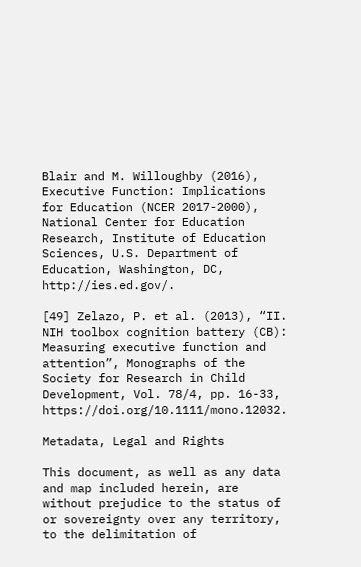Blair and M. Willoughby (2016), Executive Function: Implications for Education (NCER 2017-2000), National Center for Education Research, Institute of Education Sciences, U.S. Department of Education, Washington, DC, http://ies.ed.gov/.

[49] Zelazo, P. et al. (2013), “II. NIH toolbox cognition battery (CB): Measuring executive function and attention”, Monographs of the Society for Research in Child Development, Vol. 78/4, pp. 16-33, https://doi.org/10.1111/mono.12032.

Metadata, Legal and Rights

This document, as well as any data and map included herein, are without prejudice to the status of or sovereignty over any territory, to the delimitation of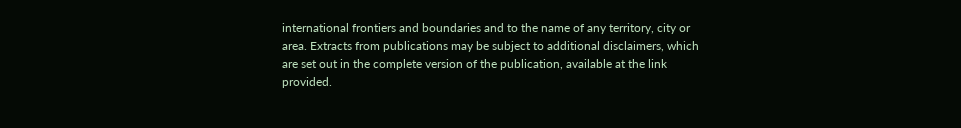international frontiers and boundaries and to the name of any territory, city or area. Extracts from publications may be subject to additional disclaimers, which are set out in the complete version of the publication, available at the link provided.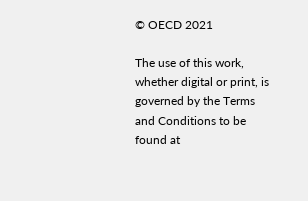© OECD 2021

The use of this work, whether digital or print, is governed by the Terms and Conditions to be found at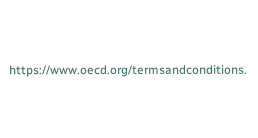https://www.oecd.org/termsandconditions.